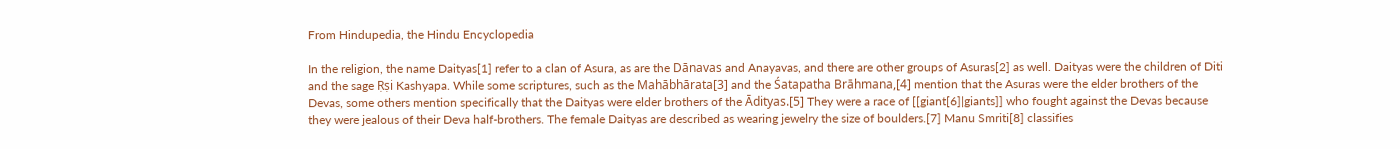From Hindupedia, the Hindu Encyclopedia

In the religion, the name Daityas[1] refer to a clan of Asura, as are the Dānavas and Anayavas, and there are other groups of Asuras[2] as well. Daityas were the children of Diti and the sage Ṛṣi Kashyapa. While some scriptures, such as the Mahābhārata[3] and the Śatapatha Brāhmana,[4] mention that the Asuras were the elder brothers of the Devas, some others mention specifically that the Daityas were elder brothers of the Ādityas.[5] They were a race of [[giant[6]|giants]] who fought against the Devas because they were jealous of their Deva half-brothers. The female Daityas are described as wearing jewelry the size of boulders.[7] Manu Smriti[8] classifies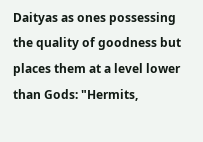Daityas as ones possessing the quality of goodness but places them at a level lower than Gods: "Hermits,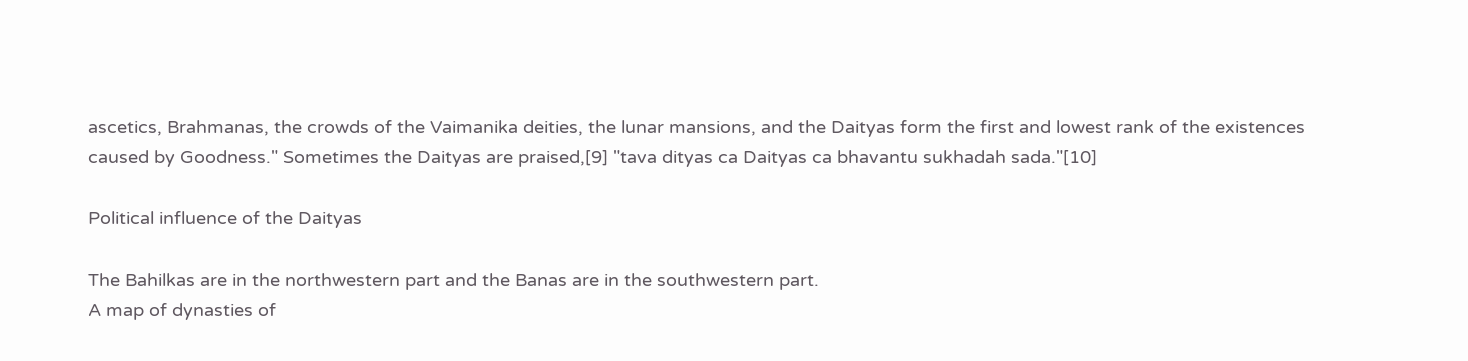ascetics, Brahmanas, the crowds of the Vaimanika deities, the lunar mansions, and the Daityas form the first and lowest rank of the existences caused by Goodness." Sometimes the Daityas are praised,[9] "tava dityas ca Daityas ca bhavantu sukhadah sada."[10]

Political influence of the Daityas

The Bahilkas are in the northwestern part and the Banas are in the southwestern part.
A map of dynasties of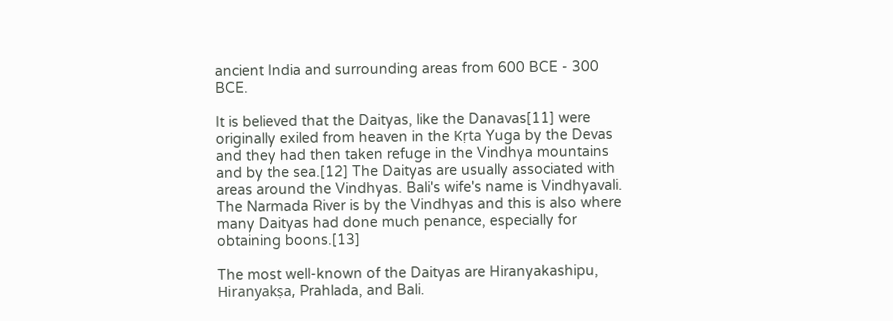ancient India and surrounding areas from 600 BCE - 300 BCE.

It is believed that the Daityas, like the Danavas[11] were originally exiled from heaven in the Kṛta Yuga by the Devas and they had then taken refuge in the Vindhya mountains and by the sea.[12] The Daityas are usually associated with areas around the Vindhyas. Bali's wife's name is Vindhyavali. The Narmada River is by the Vindhyas and this is also where many Daityas had done much penance, especially for obtaining boons.[13]

The most well-known of the Daityas are Hiranyakashipu, Hiranyakṣa, Prahlada, and Bali.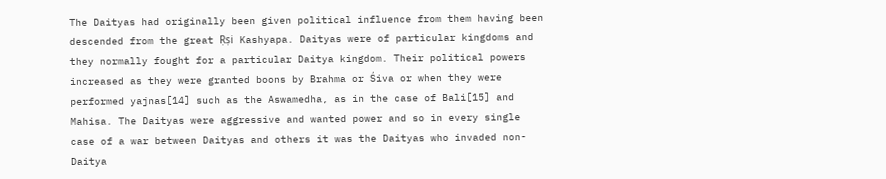The Daityas had originally been given political influence from them having been descended from the great Ṛṣi Kashyapa. Daityas were of particular kingdoms and they normally fought for a particular Daitya kingdom. Their political powers increased as they were granted boons by Brahma or Śiva or when they were performed yajnas[14] such as the Aswamedha, as in the case of Bali[15] and Mahisa. The Daityas were aggressive and wanted power and so in every single case of a war between Daityas and others it was the Daityas who invaded non-Daitya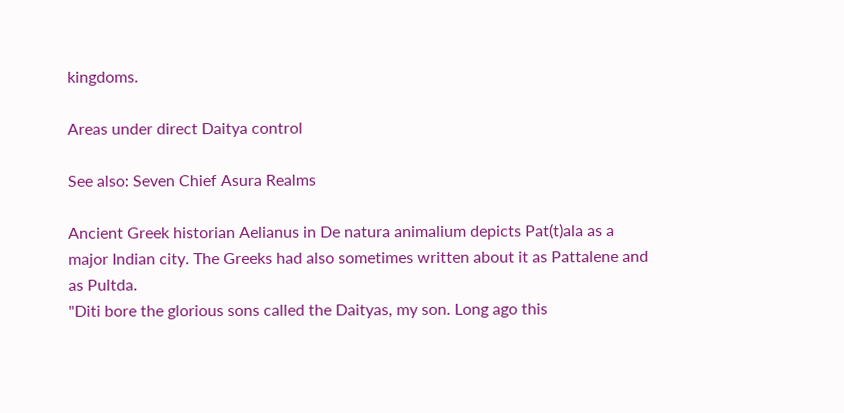kingdoms.

Areas under direct Daitya control

See also: Seven Chief Asura Realms

Ancient Greek historian Aelianus in De natura animalium depicts Pat(t)ala as a major Indian city. The Greeks had also sometimes written about it as Pattalene and as Pultda.
"Diti bore the glorious sons called the Daityas, my son. Long ago this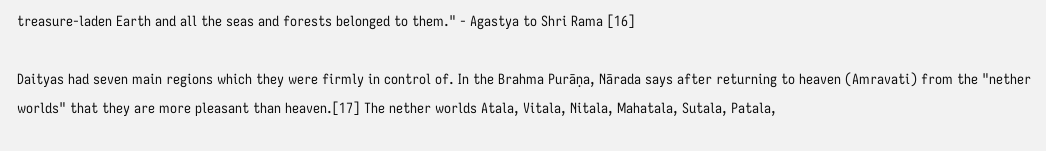treasure-laden Earth and all the seas and forests belonged to them." - Agastya to Shri Rama [16]

Daityas had seven main regions which they were firmly in control of. In the Brahma Purāṇa, Nārada says after returning to heaven (Amravati) from the "nether worlds" that they are more pleasant than heaven.[17] The nether worlds Atala, Vitala, Nitala, Mahatala, Sutala, Patala,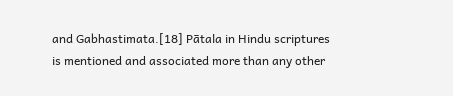and Gabhastimata.[18] Pātala in Hindu scriptures is mentioned and associated more than any other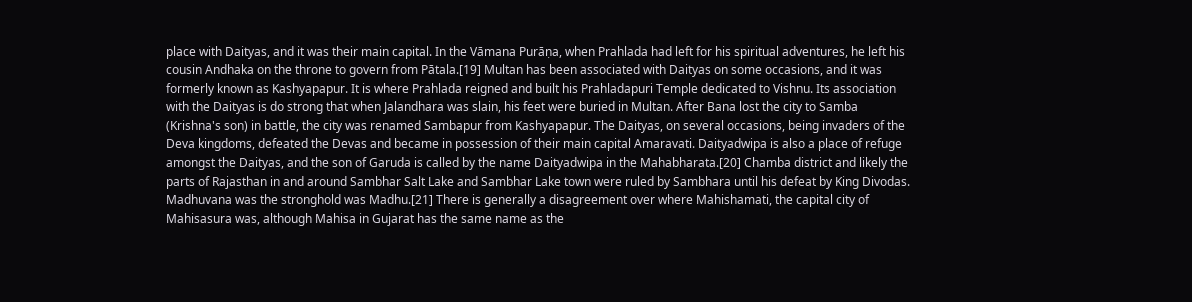place with Daityas, and it was their main capital. In the Vāmana Purāṇa, when Prahlada had left for his spiritual adventures, he left his cousin Andhaka on the throne to govern from Pātala.[19] Multan has been associated with Daityas on some occasions, and it was formerly known as Kashyapapur. It is where Prahlada reigned and built his Prahladapuri Temple dedicated to Vishnu. Its association with the Daityas is do strong that when Jalandhara was slain, his feet were buried in Multan. After Bana lost the city to Samba (Krishna's son) in battle, the city was renamed Sambapur from Kashyapapur. The Daityas, on several occasions, being invaders of the Deva kingdoms, defeated the Devas and became in possession of their main capital Amaravati. Daityadwipa is also a place of refuge amongst the Daityas, and the son of Garuda is called by the name Daityadwipa in the Mahabharata.[20] Chamba district and likely the parts of Rajasthan in and around Sambhar Salt Lake and Sambhar Lake town were ruled by Sambhara until his defeat by King Divodas. Madhuvana was the stronghold was Madhu.[21] There is generally a disagreement over where Mahishamati, the capital city of Mahisasura was, although Mahisa in Gujarat has the same name as the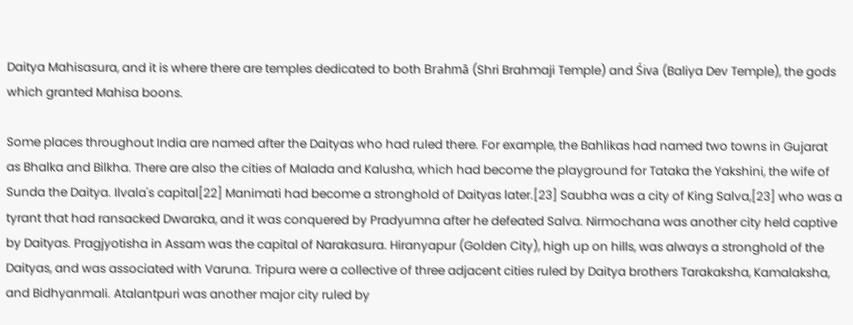Daitya Mahisasura, and it is where there are temples dedicated to both Brahmā (Shri Brahmaji Temple) and Śiva (Baliya Dev Temple), the gods which granted Mahisa boons.

Some places throughout India are named after the Daityas who had ruled there. For example, the Bahlikas had named two towns in Gujarat as Bhalka and Bilkha. There are also the cities of Malada and Kalusha, which had become the playground for Tataka the Yakshini, the wife of Sunda the Daitya. Ilvala's capital[22] Manimati had become a stronghold of Daityas later.[23] Saubha was a city of King Salva,[23] who was a tyrant that had ransacked Dwaraka, and it was conquered by Pradyumna after he defeated Salva. Nirmochana was another city held captive by Daityas. Pragjyotisha in Assam was the capital of Narakasura. Hiranyapur (Golden City), high up on hills, was always a stronghold of the Daityas, and was associated with Varuna. Tripura were a collective of three adjacent cities ruled by Daitya brothers Tarakaksha, Kamalaksha, and Bidhyanmali. Atalantpuri was another major city ruled by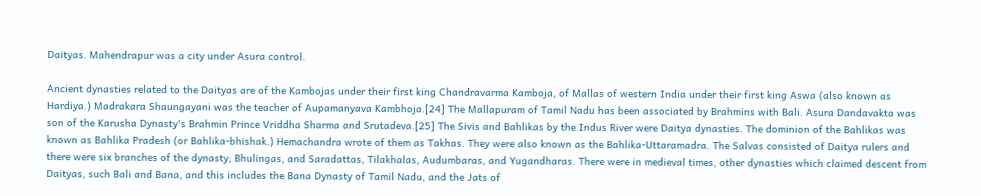Daityas. Mahendrapur was a city under Asura control.

Ancient dynasties related to the Daityas are of the Kambojas under their first king Chandravarma Kamboja, of Mallas of western India under their first king Aswa (also known as Hardiya.) Madrakara Shaungayani was the teacher of Aupamanyava Kambhoja.[24] The Mallapuram of Tamil Nadu has been associated by Brahmins with Bali. Asura Dandavakta was son of the Karusha Dynasty's Brahmin Prince Vriddha Sharma and Srutadeva.[25] The Sivis and Bahlikas by the Indus River were Daitya dynasties. The dominion of the Bahlikas was known as Bahlika Pradesh (or Bahlika-bhishak.) Hemachandra wrote of them as Takhas. They were also known as the Bahlika-Uttaramadra. The Salvas consisted of Daitya rulers and there were six branches of the dynasty; Bhulingas, and Saradattas, Tilakhalas, Audumbaras, and Yugandharas. There were in medieval times, other dynasties which claimed descent from Daityas, such Bali and Bana, and this includes the Bana Dynasty of Tamil Nadu, and the Jats of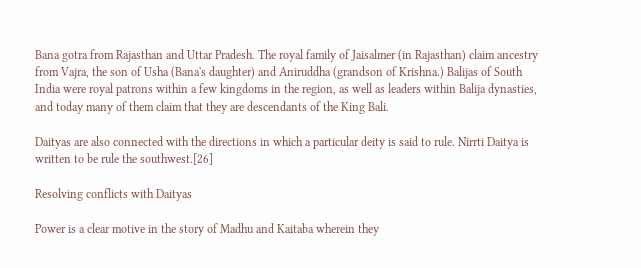Bana gotra from Rajasthan and Uttar Pradesh. The royal family of Jaisalmer (in Rajasthan) claim ancestry from Vajra, the son of Usha (Bana's daughter) and Aniruddha (grandson of Krishna.) Balijas of South India were royal patrons within a few kingdoms in the region, as well as leaders within Balija dynasties, and today many of them claim that they are descendants of the King Bali.

Daityas are also connected with the directions in which a particular deity is said to rule. Nirrti Daitya is written to be rule the southwest.[26]

Resolving conflicts with Daityas

Power is a clear motive in the story of Madhu and Kaitaba wherein they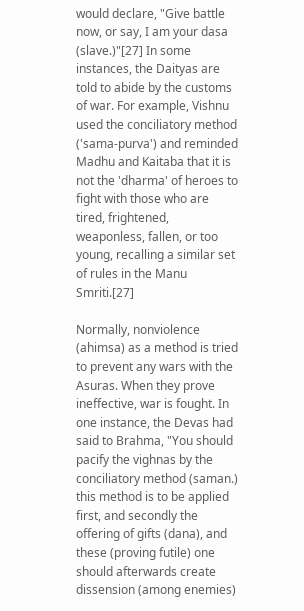would declare, "Give battle now, or say, I am your dasa (slave.)"[27] In some instances, the Daityas are told to abide by the customs of war. For example, Vishnu used the conciliatory method ('sama-purva') and reminded Madhu and Kaitaba that it is not the 'dharma' of heroes to fight with those who are tired, frightened, weaponless, fallen, or too young, recalling a similar set of rules in the Manu Smriti.[27]

Normally, nonviolence (ahimsa) as a method is tried to prevent any wars with the Asuras. When they prove ineffective, war is fought. In one instance, the Devas had said to Brahma, "You should pacify the vighnas by the conciliatory method (saman.) this method is to be applied first, and secondly the offering of gifts (dana), and these (proving futile) one should afterwards create dissension (among enemies)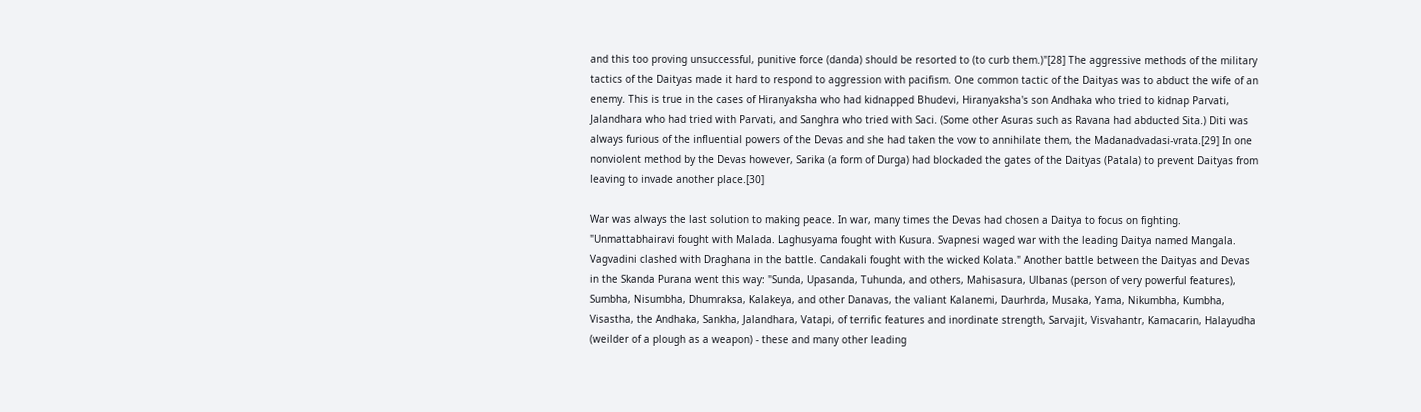and this too proving unsuccessful, punitive force (danda) should be resorted to (to curb them.)"[28] The aggressive methods of the military tactics of the Daityas made it hard to respond to aggression with pacifism. One common tactic of the Daityas was to abduct the wife of an enemy. This is true in the cases of Hiranyaksha who had kidnapped Bhudevi, Hiranyaksha's son Andhaka who tried to kidnap Parvati, Jalandhara who had tried with Parvati, and Sanghra who tried with Saci. (Some other Asuras such as Ravana had abducted Sita.) Diti was always furious of the influential powers of the Devas and she had taken the vow to annihilate them, the Madanadvadasi-vrata.[29] In one nonviolent method by the Devas however, Sarika (a form of Durga) had blockaded the gates of the Daityas (Patala) to prevent Daityas from leaving to invade another place.[30]

War was always the last solution to making peace. In war, many times the Devas had chosen a Daitya to focus on fighting. "Unmattabhairavi fought with Malada. Laghusyama fought with Kusura. Svapnesi waged war with the leading Daitya named Mangala. Vagvadini clashed with Draghana in the battle. Candakali fought with the wicked Kolata." Another battle between the Daityas and Devas in the Skanda Purana went this way: "Sunda, Upasanda, Tuhunda, and others, Mahisasura, Ulbanas (person of very powerful features), Sumbha, Nisumbha, Dhumraksa, Kalakeya, and other Danavas, the valiant Kalanemi, Daurhrda, Musaka, Yama, Nikumbha, Kumbha, Visastha, the Andhaka, Sankha, Jalandhara, Vatapi, of terrific features and inordinate strength, Sarvajit, Visvahantr, Kamacarin, Halayudha (weilder of a plough as a weapon) - these and many other leading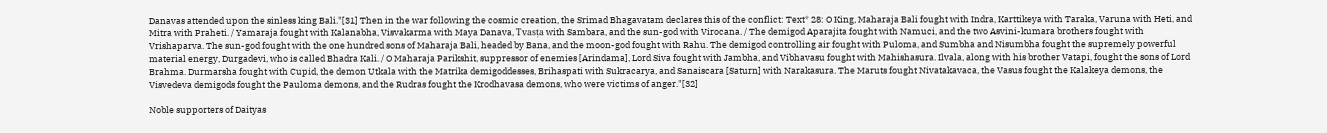Danavas attended upon the sinless king Bali."[31] Then in the war following the cosmic creation, the Srimad Bhagavatam declares this of the conflict: Text* 28: O King, Maharaja Bali fought with Indra, Karttikeya with Taraka, Varuna with Heti, and Mitra with Praheti. / Yamaraja fought with Kalanabha, Visvakarma with Maya Danava, Tvasṭa with Sambara, and the sun-god with Virocana. / The demigod Aparajita fought with Namuci, and the two Asvini-kumara brothers fought with Vrishaparva. The sun-god fought with the one hundred sons of Maharaja Bali, headed by Bana, and the moon-god fought with Rahu. The demigod controlling air fought with Puloma, and Sumbha and Nisumbha fought the supremely powerful material energy, Durgadevi, who is called Bhadra Kali. / O Maharaja Parikshit, suppressor of enemies [Arindama], Lord Siva fought with Jambha, and Vibhavasu fought with Mahishasura. Ilvala, along with his brother Vatapi, fought the sons of Lord Brahma. Durmarsha fought with Cupid, the demon Utkala with the Matrika demigoddesses, Brihaspati with Sukracarya, and Sanaiscara [Saturn] with Narakasura. The Maruts fought Nivatakavaca, the Vasus fought the Kalakeya demons, the Visvedeva demigods fought the Pauloma demons, and the Rudras fought the Krodhavasa demons, who were victims of anger."[32]

Noble supporters of Daityas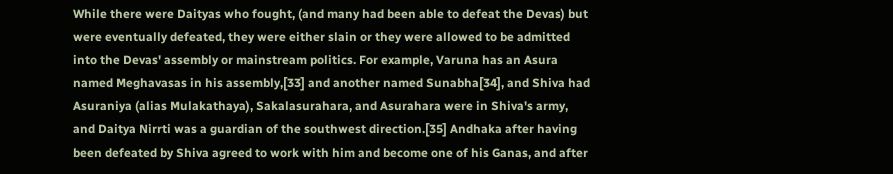While there were Daityas who fought, (and many had been able to defeat the Devas) but were eventually defeated, they were either slain or they were allowed to be admitted into the Devas' assembly or mainstream politics. For example, Varuna has an Asura named Meghavasas in his assembly,[33] and another named Sunabha[34], and Shiva had Asuraniya (alias Mulakathaya), Sakalasurahara, and Asurahara were in Shiva's army, and Daitya Nirrti was a guardian of the southwest direction.[35] Andhaka after having been defeated by Shiva agreed to work with him and become one of his Ganas, and after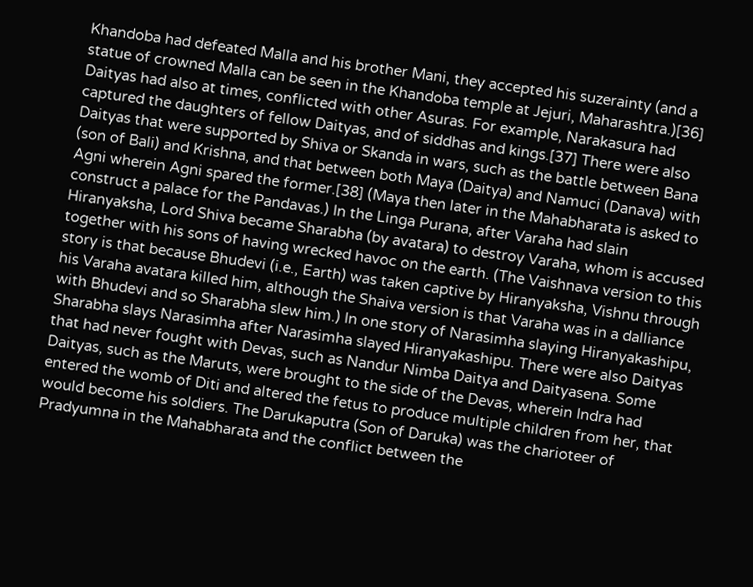Khandoba had defeated Malla and his brother Mani, they accepted his suzerainty (and a statue of crowned Malla can be seen in the Khandoba temple at Jejuri, Maharashtra.)[36] Daityas had also at times, conflicted with other Asuras. For example, Narakasura had captured the daughters of fellow Daityas, and of siddhas and kings.[37] There were also Daityas that were supported by Shiva or Skanda in wars, such as the battle between Bana (son of Bali) and Krishna, and that between both Maya (Daitya) and Namuci (Danava) with Agni wherein Agni spared the former.[38] (Maya then later in the Mahabharata is asked to construct a palace for the Pandavas.) In the Linga Purana, after Varaha had slain Hiranyaksha, Lord Shiva became Sharabha (by avatara) to destroy Varaha, whom is accused together with his sons of having wrecked havoc on the earth. (The Vaishnava version to this story is that because Bhudevi (i.e., Earth) was taken captive by Hiranyaksha, Vishnu through his Varaha avatara killed him, although the Shaiva version is that Varaha was in a dalliance with Bhudevi and so Sharabha slew him.) In one story of Narasimha slaying Hiranyakashipu, Sharabha slays Narasimha after Narasimha slayed Hiranyakashipu. There were also Daityas that had never fought with Devas, such as Nandur Nimba Daitya and Daityasena. Some Daityas, such as the Maruts, were brought to the side of the Devas, wherein Indra had entered the womb of Diti and altered the fetus to produce multiple children from her, that would become his soldiers. The Darukaputra (Son of Daruka) was the charioteer of Pradyumna in the Mahabharata and the conflict between the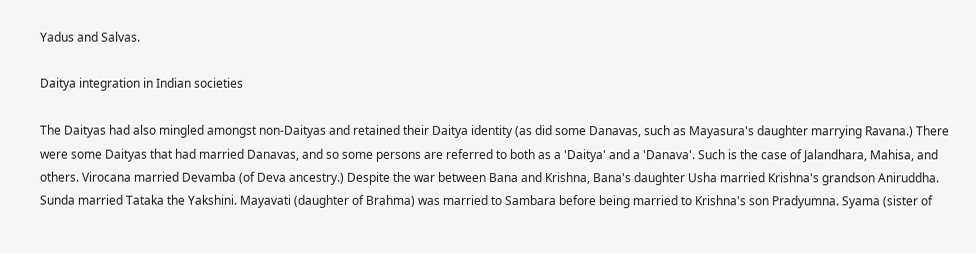Yadus and Salvas.

Daitya integration in Indian societies

The Daityas had also mingled amongst non-Daityas and retained their Daitya identity (as did some Danavas, such as Mayasura's daughter marrying Ravana.) There were some Daityas that had married Danavas, and so some persons are referred to both as a 'Daitya' and a 'Danava'. Such is the case of Jalandhara, Mahisa, and others. Virocana married Devamba (of Deva ancestry.) Despite the war between Bana and Krishna, Bana's daughter Usha married Krishna's grandson Aniruddha. Sunda married Tataka the Yakshini. Mayavati (daughter of Brahma) was married to Sambara before being married to Krishna's son Pradyumna. Syama (sister of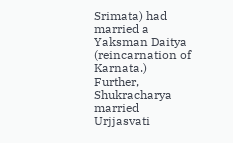Srimata) had married a Yaksman Daitya (reincarnation of Karnata.) Further, Shukracharya married Urjjasvati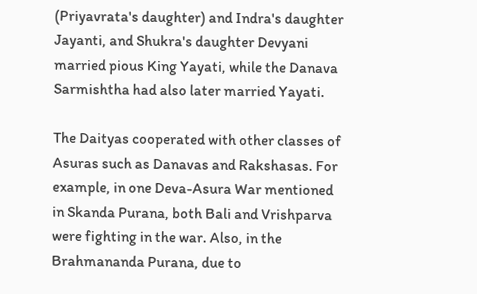(Priyavrata's daughter) and Indra's daughter Jayanti, and Shukra's daughter Devyani married pious King Yayati, while the Danava Sarmishtha had also later married Yayati.

The Daityas cooperated with other classes of Asuras such as Danavas and Rakshasas. For example, in one Deva-Asura War mentioned in Skanda Purana, both Bali and Vrishparva were fighting in the war. Also, in the Brahmananda Purana, due to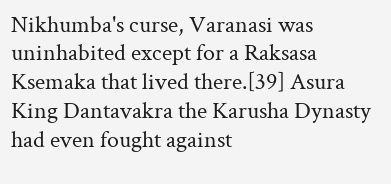Nikhumba's curse, Varanasi was uninhabited except for a Raksasa Ksemaka that lived there.[39] Asura King Dantavakra the Karusha Dynasty had even fought against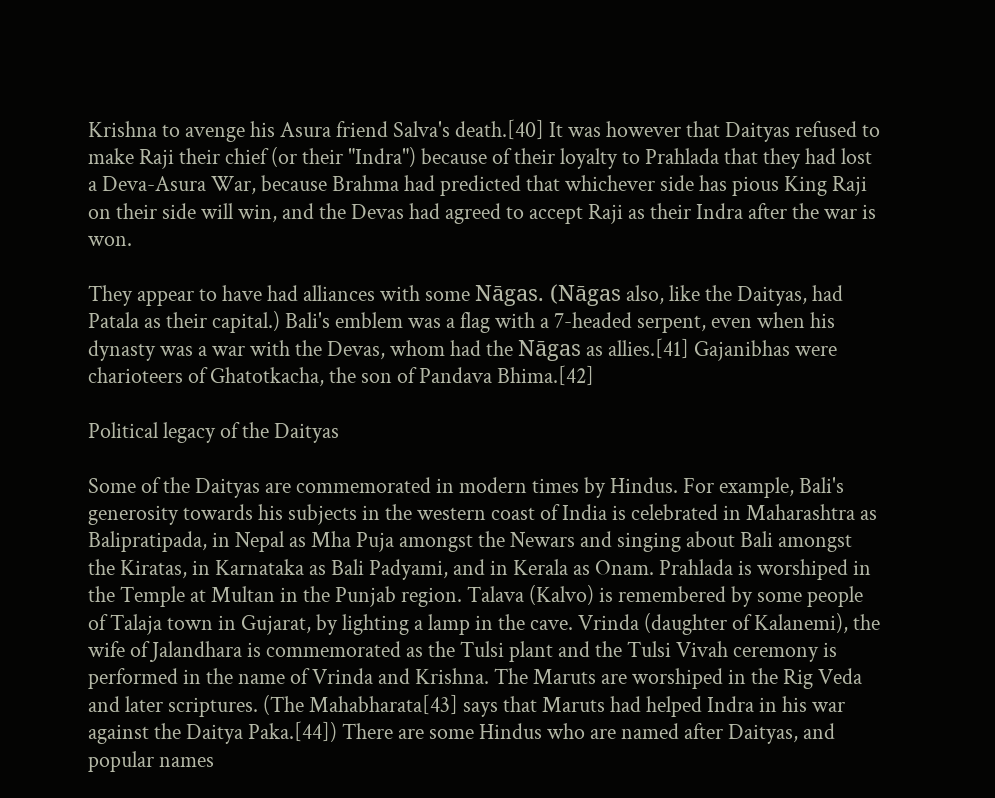Krishna to avenge his Asura friend Salva's death.[40] It was however that Daityas refused to make Raji their chief (or their "Indra") because of their loyalty to Prahlada that they had lost a Deva-Asura War, because Brahma had predicted that whichever side has pious King Raji on their side will win, and the Devas had agreed to accept Raji as their Indra after the war is won.

They appear to have had alliances with some Nāgas. (Nāgas also, like the Daityas, had Patala as their capital.) Bali's emblem was a flag with a 7-headed serpent, even when his dynasty was a war with the Devas, whom had the Nāgas as allies.[41] Gajanibhas were charioteers of Ghatotkacha, the son of Pandava Bhima.[42]

Political legacy of the Daityas

Some of the Daityas are commemorated in modern times by Hindus. For example, Bali's generosity towards his subjects in the western coast of India is celebrated in Maharashtra as Balipratipada, in Nepal as Mha Puja amongst the Newars and singing about Bali amongst the Kiratas, in Karnataka as Bali Padyami, and in Kerala as Onam. Prahlada is worshiped in the Temple at Multan in the Punjab region. Talava (Kalvo) is remembered by some people of Talaja town in Gujarat, by lighting a lamp in the cave. Vrinda (daughter of Kalanemi), the wife of Jalandhara is commemorated as the Tulsi plant and the Tulsi Vivah ceremony is performed in the name of Vrinda and Krishna. The Maruts are worshiped in the Rig Veda and later scriptures. (The Mahabharata[43] says that Maruts had helped Indra in his war against the Daitya Paka.[44]) There are some Hindus who are named after Daityas, and popular names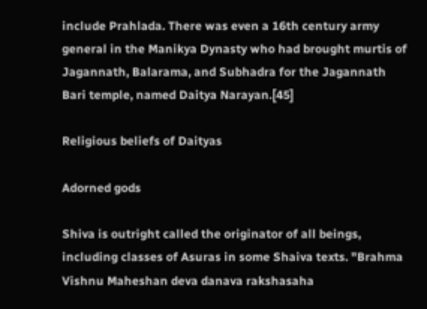include Prahlada. There was even a 16th century army general in the Manikya Dynasty who had brought murtis of Jagannath, Balarama, and Subhadra for the Jagannath Bari temple, named Daitya Narayan.[45]

Religious beliefs of Daityas

Adorned gods

Shiva is outright called the originator of all beings, including classes of Asuras in some Shaiva texts. "Brahma Vishnu Maheshan deva danava rakshasaha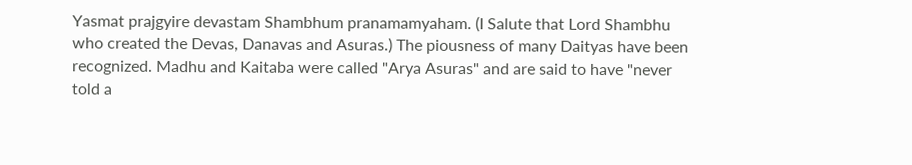Yasmat prajgyire devastam Shambhum pranamamyaham. (I Salute that Lord Shambhu who created the Devas, Danavas and Asuras.) The piousness of many Daityas have been recognized. Madhu and Kaitaba were called "Arya Asuras" and are said to have "never told a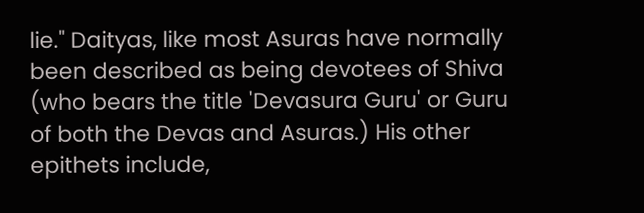lie." Daityas, like most Asuras have normally been described as being devotees of Shiva (who bears the title 'Devasura Guru' or Guru of both the Devas and Asuras.) His other epithets include,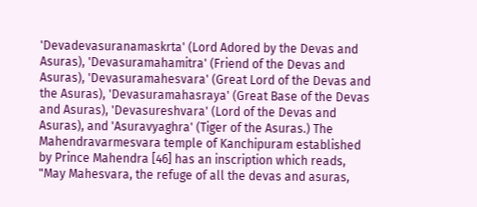'Devadevasuranamaskrta' (Lord Adored by the Devas and Asuras), 'Devasuramahamitra' (Friend of the Devas and Asuras), 'Devasuramahesvara' (Great Lord of the Devas and the Asuras), 'Devasuramahasraya' (Great Base of the Devas and Asuras), 'Devasureshvara' (Lord of the Devas and Asuras), and 'Asuravyaghra' (Tiger of the Asuras.) The Mahendravarmesvara temple of Kanchipuram established by Prince Mahendra [46] has an inscription which reads, "May Mahesvara, the refuge of all the devas and asuras,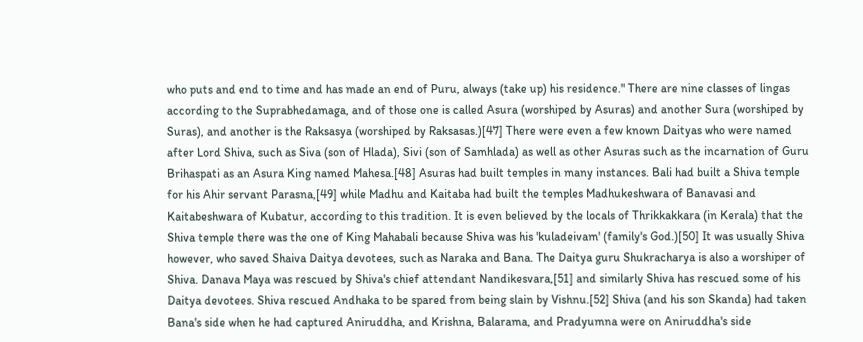who puts and end to time and has made an end of Puru, always (take up) his residence." There are nine classes of lingas according to the Suprabhedamaga, and of those one is called Asura (worshiped by Asuras) and another Sura (worshiped by Suras), and another is the Raksasya (worshiped by Raksasas.)[47] There were even a few known Daityas who were named after Lord Shiva, such as Siva (son of Hlada), Sivi (son of Samhlada) as well as other Asuras such as the incarnation of Guru Brihaspati as an Asura King named Mahesa.[48] Asuras had built temples in many instances. Bali had built a Shiva temple for his Ahir servant Parasna,[49] while Madhu and Kaitaba had built the temples Madhukeshwara of Banavasi and Kaitabeshwara of Kubatur, according to this tradition. It is even believed by the locals of Thrikkakkara (in Kerala) that the Shiva temple there was the one of King Mahabali because Shiva was his 'kuladeivam' (family's God.)[50] It was usually Shiva however, who saved Shaiva Daitya devotees, such as Naraka and Bana. The Daitya guru Shukracharya is also a worshiper of Shiva. Danava Maya was rescued by Shiva's chief attendant Nandikesvara,[51] and similarly Shiva has rescued some of his Daitya devotees. Shiva rescued Andhaka to be spared from being slain by Vishnu.[52] Shiva (and his son Skanda) had taken Bana's side when he had captured Aniruddha, and Krishna, Balarama, and Pradyumna were on Aniruddha's side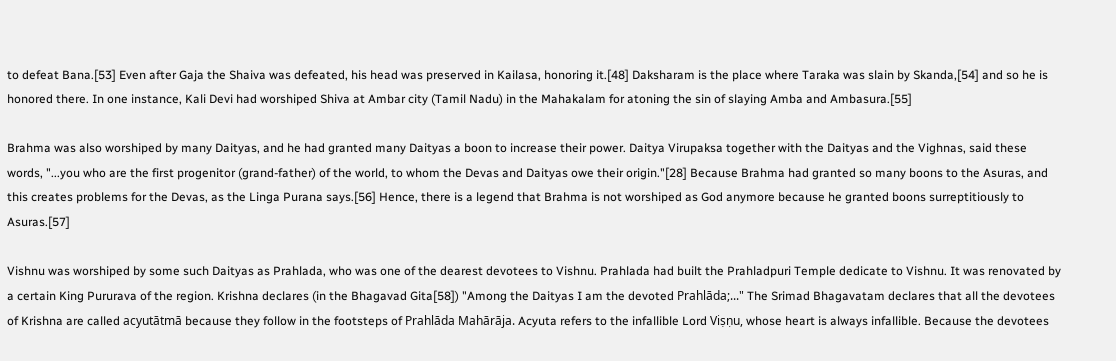to defeat Bana.[53] Even after Gaja the Shaiva was defeated, his head was preserved in Kailasa, honoring it.[48] Daksharam is the place where Taraka was slain by Skanda,[54] and so he is honored there. In one instance, Kali Devi had worshiped Shiva at Ambar city (Tamil Nadu) in the Mahakalam for atoning the sin of slaying Amba and Ambasura.[55]

Brahma was also worshiped by many Daityas, and he had granted many Daityas a boon to increase their power. Daitya Virupaksa together with the Daityas and the Vighnas, said these words, "...you who are the first progenitor (grand-father) of the world, to whom the Devas and Daityas owe their origin."[28] Because Brahma had granted so many boons to the Asuras, and this creates problems for the Devas, as the Linga Purana says.[56] Hence, there is a legend that Brahma is not worshiped as God anymore because he granted boons surreptitiously to Asuras.[57]

Vishnu was worshiped by some such Daityas as Prahlada, who was one of the dearest devotees to Vishnu. Prahlada had built the Prahladpuri Temple dedicate to Vishnu. It was renovated by a certain King Pururava of the region. Krishna declares (in the Bhagavad Gita[58]) "Among the Daityas I am the devoted Prahlāda;..." The Srimad Bhagavatam declares that all the devotees of Krishna are called acyutātmā because they follow in the footsteps of Prahlāda Mahārāja. Acyuta refers to the infallible Lord Viṣṇu, whose heart is always infallible. Because the devotees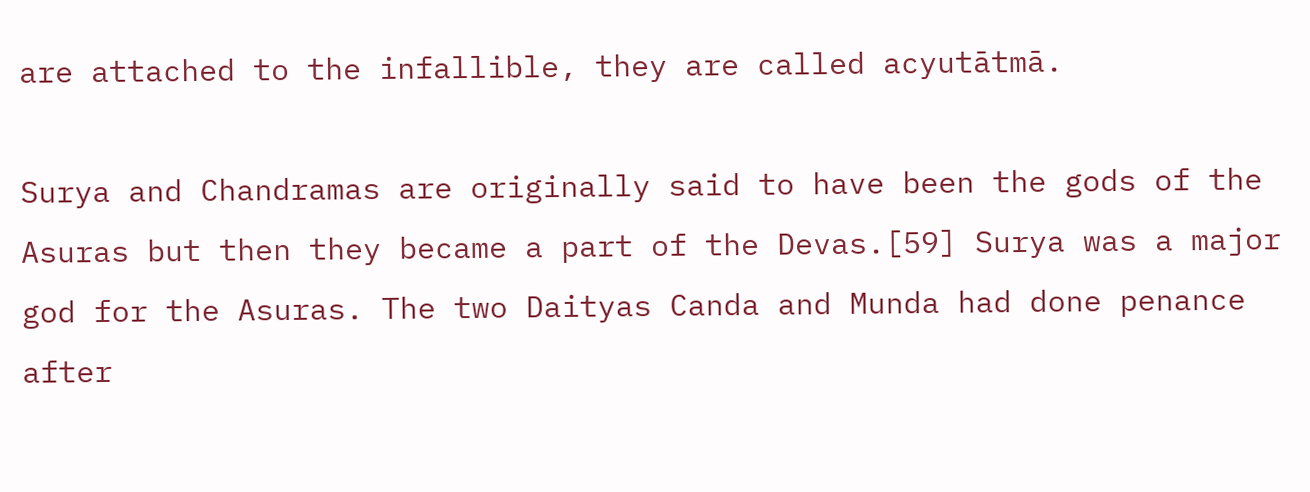are attached to the infallible, they are called acyutātmā.

Surya and Chandramas are originally said to have been the gods of the Asuras but then they became a part of the Devas.[59] Surya was a major god for the Asuras. The two Daityas Canda and Munda had done penance after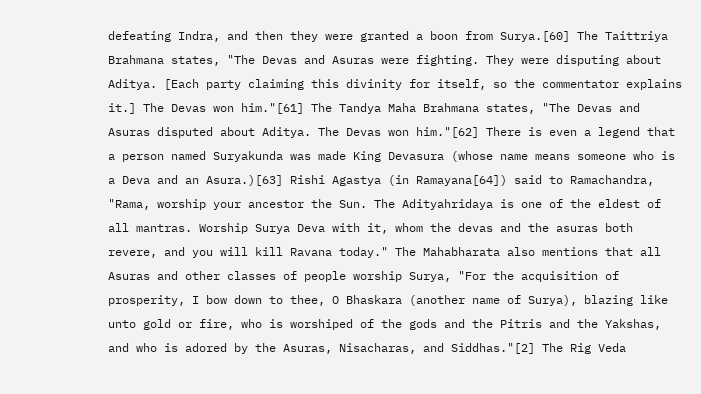defeating Indra, and then they were granted a boon from Surya.[60] The Taittriya Brahmana states, "The Devas and Asuras were fighting. They were disputing about Aditya. [Each party claiming this divinity for itself, so the commentator explains it.] The Devas won him."[61] The Tandya Maha Brahmana states, "The Devas and Asuras disputed about Aditya. The Devas won him."[62] There is even a legend that a person named Suryakunda was made King Devasura (whose name means someone who is a Deva and an Asura.)[63] Rishi Agastya (in Ramayana[64]) said to Ramachandra, "Rama, worship your ancestor the Sun. The Adityahridaya is one of the eldest of all mantras. Worship Surya Deva with it, whom the devas and the asuras both revere, and you will kill Ravana today." The Mahabharata also mentions that all Asuras and other classes of people worship Surya, "For the acquisition of prosperity, I bow down to thee, O Bhaskara (another name of Surya), blazing like unto gold or fire, who is worshiped of the gods and the Pitris and the Yakshas, and who is adored by the Asuras, Nisacharas, and Siddhas."[2] The Rig Veda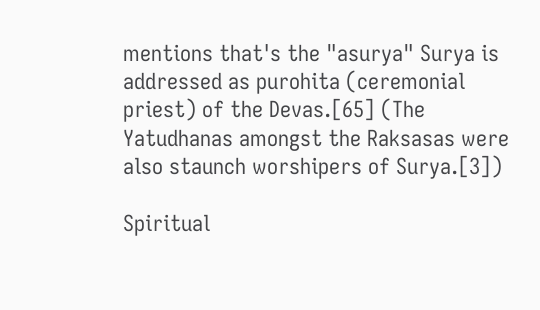mentions that's the "asurya" Surya is addressed as purohita (ceremonial priest) of the Devas.[65] (The Yatudhanas amongst the Raksasas were also staunch worshipers of Surya.[3])

Spiritual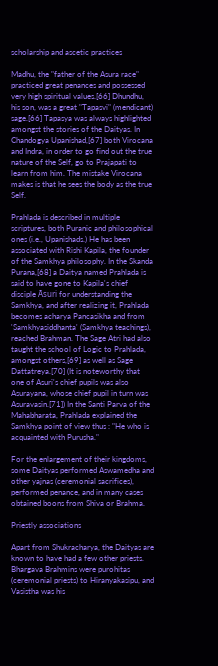scholarship and ascetic practices

Madhu, the "father of the Asura race" practiced great penances and possessed very high spiritual values.[66] Dhundhu, his son, was a great "Tapasvi" (mendicant) sage.[66] Tapasya was always highlighted amongst the stories of the Daityas. In Chandogya Upanishad,[67] both Virocana and Indra, in order to go find out the true nature of the Self, go to Prajapati to learn from him. The mistake Virocana makes is that he sees the body as the true Self.

Prahlada is described in multiple scriptures, both Puranic and philosophical ones (i.e., Upanishads.) He has been associated with Rishi Kapila, the founder of the Samkhya philosophy. In the Skanda Purana,[68] a Daitya named Prahlada is said to have gone to Kapila's chief disciple Āsuri for understanding the Samkhya, and after realizing it, Prahlada becomes acharya Pancasikha and from 'Samkhyasiddhanta' (Samkhya teachings), reached Brahman. The Sage Atri had also taught the school of Logic to Prahlada, amongst others,[69] as well as Sage Dattatreya.[70] (It is noteworthy that one of Asuri's chief pupils was also Asurayana, whose chief pupil in turn was Asuravasin.[71]) In the Santi Parva of the Mahabharata, Prahlada explained the Samkhya point of view thus : "He who is acquainted with Purusha."

For the enlargement of their kingdoms, some Daityas performed Aswamedha and other yajnas (ceremonial sacrifices), performed penance, and in many cases obtained boons from Shiva or Brahma.

Priestly associations

Apart from Shukracharya, the Daityas are known to have had a few other priests. Bhargava Brahmins were purohitas (ceremonial priests) to Hiranyakasipu, and Vasistha was his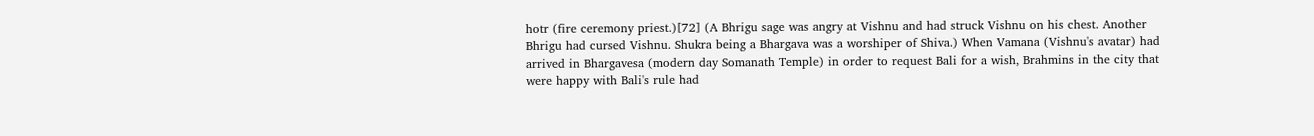hotr (fire ceremony priest.)[72] (A Bhrigu sage was angry at Vishnu and had struck Vishnu on his chest. Another Bhrigu had cursed Vishnu. Shukra being a Bhargava was a worshiper of Shiva.) When Vamana (Vishnu's avatar) had arrived in Bhargavesa (modern day Somanath Temple) in order to request Bali for a wish, Brahmins in the city that were happy with Bali's rule had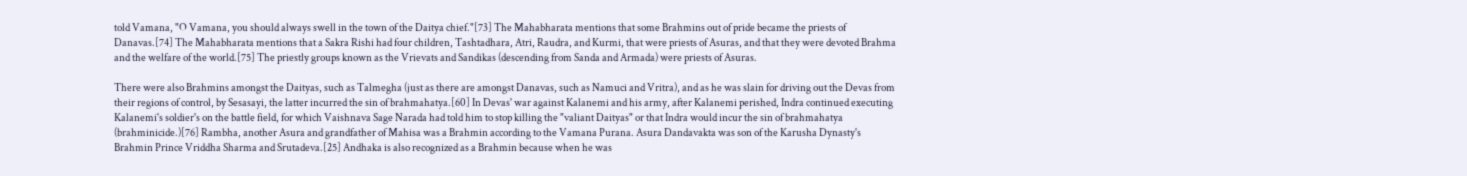told Vamana, "O Vamana, you should always swell in the town of the Daitya chief."[73] The Mahabharata mentions that some Brahmins out of pride became the priests of Danavas.[74] The Mahabharata mentions that a Sakra Rishi had four children, Tashtadhara, Atri, Raudra, and Kurmi, that were priests of Asuras, and that they were devoted Brahma and the welfare of the world.[75] The priestly groups known as the Vrievats and Sandikas (descending from Sanda and Armada) were priests of Asuras.

There were also Brahmins amongst the Daityas, such as Talmegha (just as there are amongst Danavas, such as Namuci and Vritra), and as he was slain for driving out the Devas from their regions of control, by Sesasayi, the latter incurred the sin of brahmahatya.[60] In Devas' war against Kalanemi and his army, after Kalanemi perished, Indra continued executing Kalanemi's soldier's on the battle field, for which Vaishnava Sage Narada had told him to stop killing the "valiant Daityas" or that Indra would incur the sin of brahmahatya (brahminicide.)[76] Rambha, another Asura and grandfather of Mahisa was a Brahmin according to the Vamana Purana. Asura Dandavakta was son of the Karusha Dynasty's Brahmin Prince Vriddha Sharma and Srutadeva.[25] Andhaka is also recognized as a Brahmin because when he was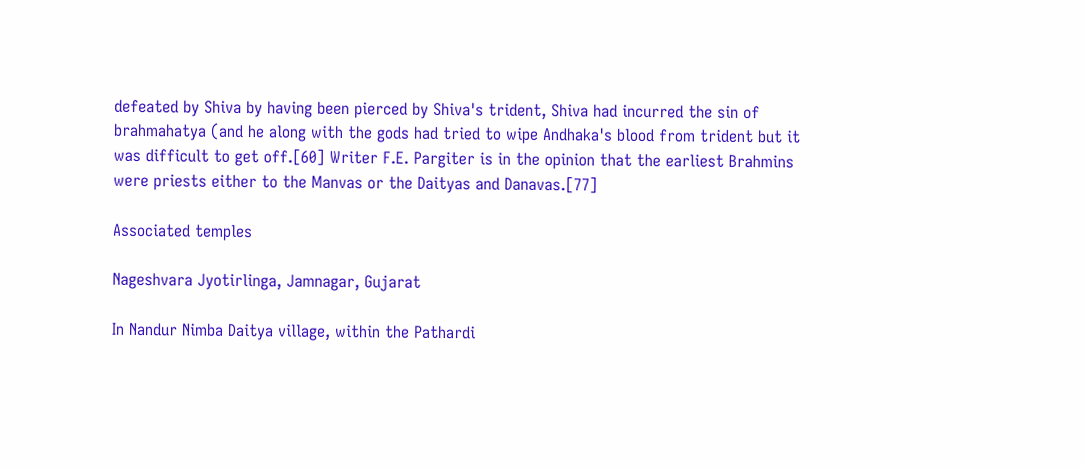defeated by Shiva by having been pierced by Shiva's trident, Shiva had incurred the sin of brahmahatya (and he along with the gods had tried to wipe Andhaka's blood from trident but it was difficult to get off.[60] Writer F.E. Pargiter is in the opinion that the earliest Brahmins were priests either to the Manvas or the Daityas and Danavas.[77]

Associated temples

Nageshvara Jyotirlinga, Jamnagar, Gujarat

In Nandur Nimba Daitya village, within the Pathardi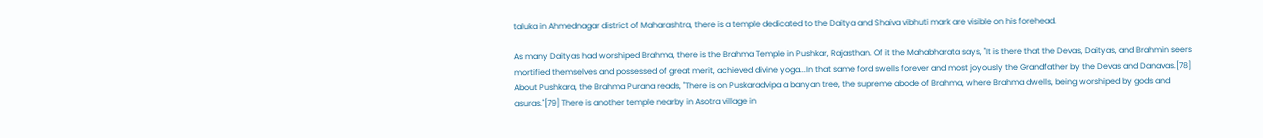taluka in Ahmednagar district of Maharashtra, there is a temple dedicated to the Daitya and Shaiva vibhuti mark are visible on his forehead.

As many Daityas had worshiped Brahma, there is the Brahma Temple in Pushkar, Rajasthan. Of it the Mahabharata says, "It is there that the Devas, Daityas, and Brahmin seers mortified themselves and possessed of great merit, achieved divine yoga...In that same ford swells forever and most joyously the Grandfather by the Devas and Danavas.[78] About Pushkara, the Brahma Purana reads, "There is on Puskaradvipa a banyan tree, the supreme abode of Brahma, where Brahma dwells, being worshiped by gods and asuras."[79] There is another temple nearby in Asotra village in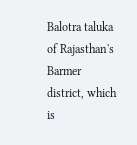Balotra taluka of Rajasthan's Barmer district, which is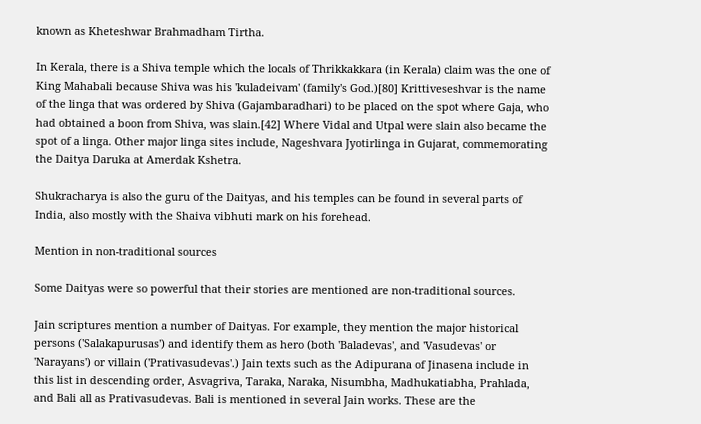known as Kheteshwar Brahmadham Tirtha.

In Kerala, there is a Shiva temple which the locals of Thrikkakkara (in Kerala) claim was the one of King Mahabali because Shiva was his 'kuladeivam' (family's God.)[80] Krittiveseshvar is the name of the linga that was ordered by Shiva (Gajambaradhari) to be placed on the spot where Gaja, who had obtained a boon from Shiva, was slain.[42] Where Vidal and Utpal were slain also became the spot of a linga. Other major linga sites include, Nageshvara Jyotirlinga in Gujarat, commemorating the Daitya Daruka at Amerdak Kshetra.

Shukracharya is also the guru of the Daityas, and his temples can be found in several parts of India, also mostly with the Shaiva vibhuti mark on his forehead.

Mention in non-traditional sources

Some Daityas were so powerful that their stories are mentioned are non-traditional sources.

Jain scriptures mention a number of Daityas. For example, they mention the major historical persons ('Salakapurusas') and identify them as hero (both 'Baladevas', and 'Vasudevas' or 'Narayans') or villain ('Prativasudevas'.) Jain texts such as the Adipurana of Jinasena include in this list in descending order, Asvagriva, Taraka, Naraka, Nisumbha, Madhukatiabha, Prahlada, and Bali all as Prativasudevas. Bali is mentioned in several Jain works. These are the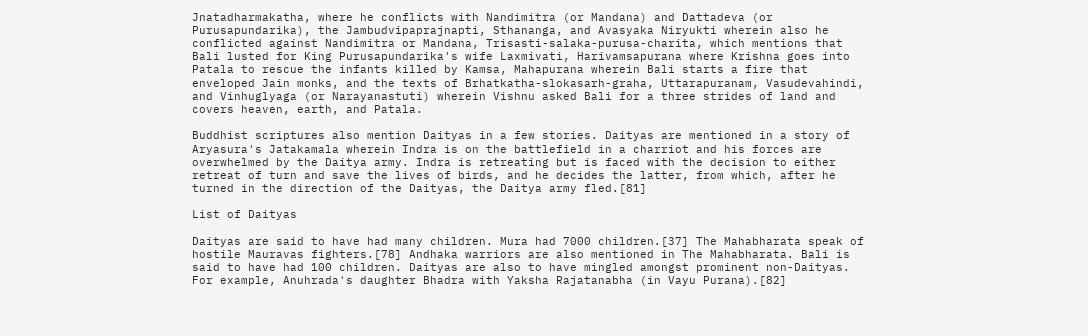Jnatadharmakatha, where he conflicts with Nandimitra (or Mandana) and Dattadeva (or Purusapundarika), the Jambudvipaprajnapti, Sthananga, and Avasyaka Niryukti wherein also he conflicted against Nandimitra or Mandana, Trisasti-salaka-purusa-charita, which mentions that Bali lusted for King Purusapundarika's wife Laxmivati, Harivamsapurana where Krishna goes into Patala to rescue the infants killed by Kamsa, Mahapurana wherein Bali starts a fire that enveloped Jain monks, and the texts of Brhatkatha-slokasarh-graha, Uttarapuranam, Vasudevahindi, and Vinhuglyaga (or Narayanastuti) wherein Vishnu asked Bali for a three strides of land and covers heaven, earth, and Patala.

Buddhist scriptures also mention Daityas in a few stories. Daityas are mentioned in a story of Aryasura's Jatakamala wherein Indra is on the battlefield in a charriot and his forces are overwhelmed by the Daitya army. Indra is retreating but is faced with the decision to either retreat of turn and save the lives of birds, and he decides the latter, from which, after he turned in the direction of the Daityas, the Daitya army fled.[81]

List of Daityas

Daityas are said to have had many children. Mura had 7000 children.[37] The Mahabharata speak of hostile Mauravas fighters.[78] Andhaka warriors are also mentioned in The Mahabharata. Bali is said to have had 100 children. Daityas are also to have mingled amongst prominent non-Daityas. For example, Anuhrada's daughter Bhadra with Yaksha Rajatanabha (in Vayu Purana).[82]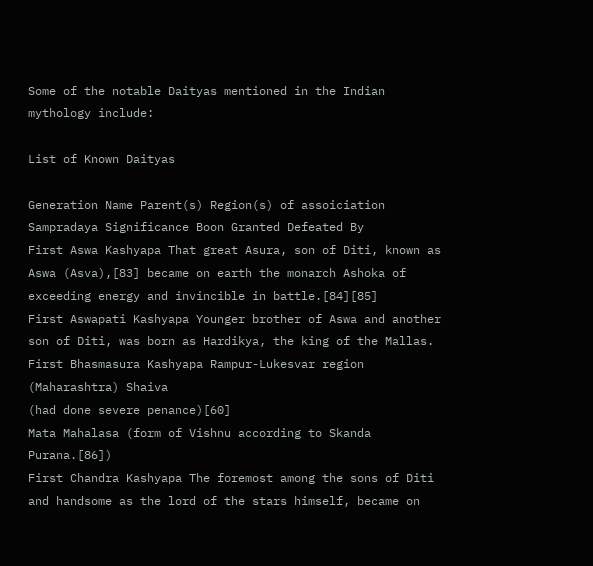Some of the notable Daityas mentioned in the Indian mythology include:

List of Known Daityas

Generation Name Parent(s) Region(s) of assoiciation Sampradaya Significance Boon Granted Defeated By
First Aswa Kashyapa That great Asura, son of Diti, known as Aswa (Asva),[83] became on earth the monarch Ashoka of exceeding energy and invincible in battle.[84][85]
First Aswapati Kashyapa Younger brother of Aswa and another son of Diti, was born as Hardikya, the king of the Mallas.
First Bhasmasura Kashyapa Rampur-Lukesvar region (Maharashtra) Shaiva
(had done severe penance)[60]
Mata Mahalasa (form of Vishnu according to Skanda Purana.[86])
First Chandra Kashyapa The foremost among the sons of Diti and handsome as the lord of the stars himself, became on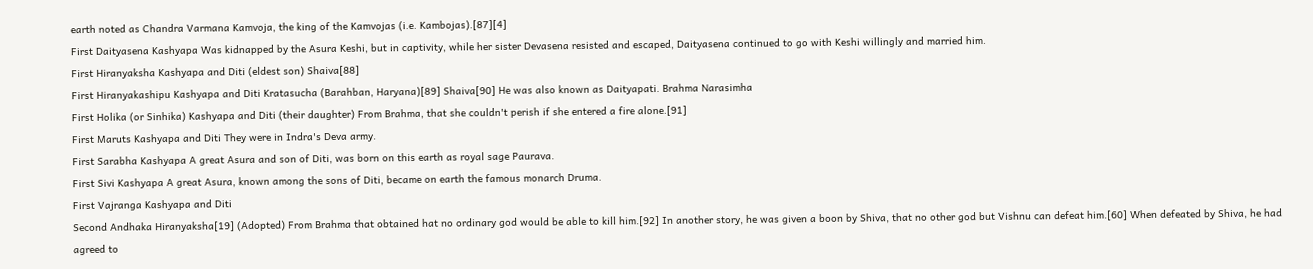earth noted as Chandra Varmana Kamvoja, the king of the Kamvojas (i.e. Kambojas).[87][4]
First Daityasena Kashyapa Was kidnapped by the Asura Keshi, but in captivity, while her sister Devasena resisted and escaped, Daityasena continued to go with Keshi willingly and married him.
First Hiranyaksha Kashyapa and Diti (eldest son) Shaiva[88]
First Hiranyakashipu Kashyapa and Diti Kratasucha (Barahban, Haryana)[89] Shaiva[90] He was also known as Daityapati. Brahma Narasimha
First Holika (or Sinhika) Kashyapa and Diti (their daughter) From Brahma, that she couldn't perish if she entered a fire alone.[91]
First Maruts Kashyapa and Diti They were in Indra's Deva army.
First Sarabha Kashyapa A great Asura and son of Diti, was born on this earth as royal sage Paurava.
First Sivi Kashyapa A great Asura, known among the sons of Diti, became on earth the famous monarch Druma.
First Vajranga Kashyapa and Diti
Second Andhaka Hiranyaksha[19] (Adopted) From Brahma that obtained hat no ordinary god would be able to kill him.[92] In another story, he was given a boon by Shiva, that no other god but Vishnu can defeat him.[60] When defeated by Shiva, he had agreed to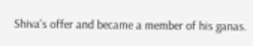Shiva's offer and became a member of his ganas.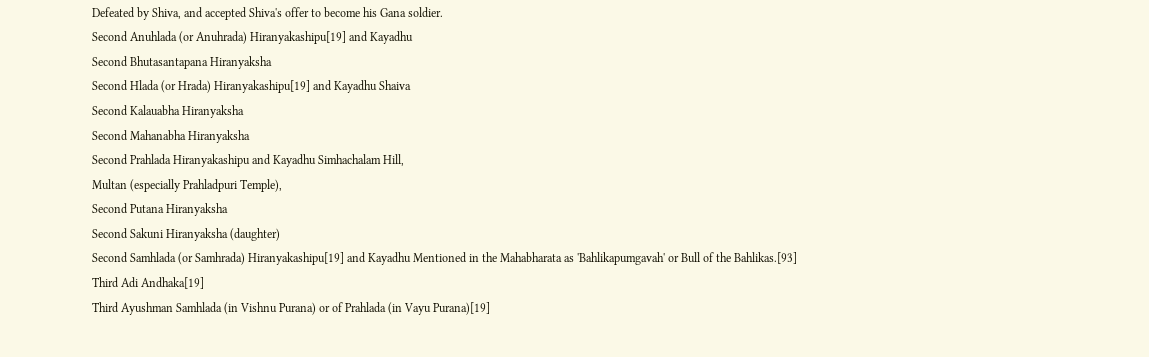Defeated by Shiva, and accepted Shiva's offer to become his Gana soldier.
Second Anuhlada (or Anuhrada) Hiranyakashipu[19] and Kayadhu
Second Bhutasantapana Hiranyaksha
Second Hlada (or Hrada) Hiranyakashipu[19] and Kayadhu Shaiva
Second Kalauabha Hiranyaksha
Second Mahanabha Hiranyaksha
Second Prahlada Hiranyakashipu and Kayadhu Simhachalam Hill,
Multan (especially Prahladpuri Temple),
Second Putana Hiranyaksha
Second Sakuni Hiranyaksha (daughter)
Second Samhlada (or Samhrada) Hiranyakashipu[19] and Kayadhu Mentioned in the Mahabharata as 'Bahlikapumgavah' or Bull of the Bahlikas.[93]
Third Adi Andhaka[19]
Third Ayushman Samhlada (in Vishnu Purana) or of Prahlada (in Vayu Purana)[19]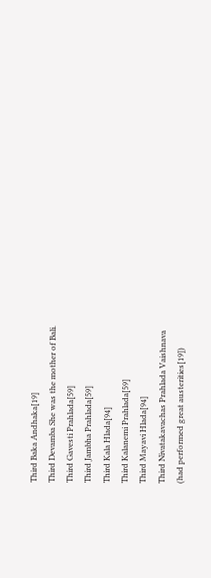Third Baka Andhaka[19]
Third Devamba She was the mother of Bali.
Third Gavesti Prahlada[59]
Third Jambha Prahlada[59]
Third Kala Hlada[94]
Third Kalanemi Prahlada[59]
Third Mayavi Hlada[94]
Third Nivatakavachas Prahlada Vaishnava
(had performed great austerities[19])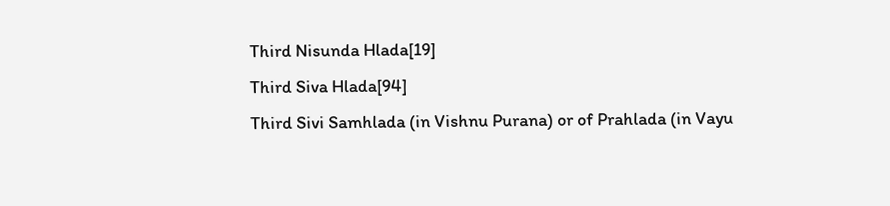Third Nisunda Hlada[19]
Third Siva Hlada[94]
Third Sivi Samhlada (in Vishnu Purana) or of Prahlada (in Vayu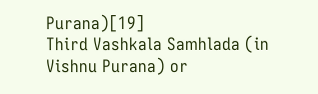Purana)[19]
Third Vashkala Samhlada (in Vishnu Purana) or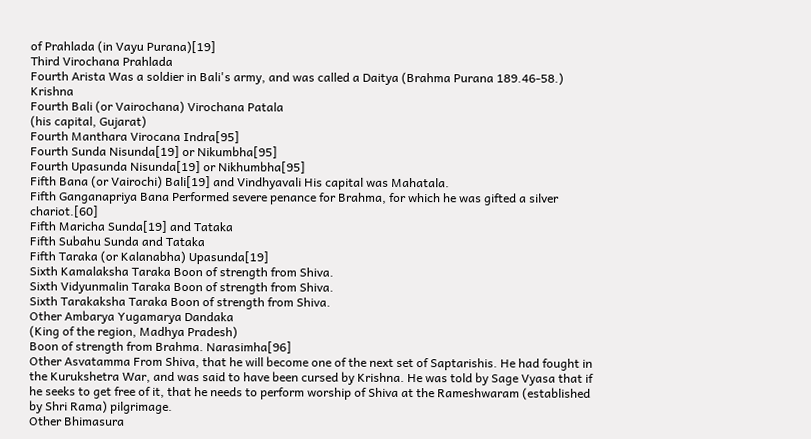of Prahlada (in Vayu Purana)[19]
Third Virochana Prahlada
Fourth Arista Was a soldier in Bali's army, and was called a Daitya (Brahma Purana 189.46-58.) Krishna
Fourth Bali (or Vairochana) Virochana Patala
(his capital, Gujarat)
Fourth Manthara Virocana Indra[95]
Fourth Sunda Nisunda[19] or Nikumbha[95]
Fourth Upasunda Nisunda[19] or Nikhumbha[95]
Fifth Bana (or Vairochi) Bali[19] and Vindhyavali His capital was Mahatala.
Fifth Ganganapriya Bana Performed severe penance for Brahma, for which he was gifted a silver chariot.[60]
Fifth Maricha Sunda[19] and Tataka
Fifth Subahu Sunda and Tataka
Fifth Taraka (or Kalanabha) Upasunda[19]
Sixth Kamalaksha Taraka Boon of strength from Shiva.
Sixth Vidyunmalin Taraka Boon of strength from Shiva.
Sixth Tarakaksha Taraka Boon of strength from Shiva.
Other Ambarya Yugamarya Dandaka
(King of the region, Madhya Pradesh)
Boon of strength from Brahma. Narasimha[96]
Other Asvatamma From Shiva, that he will become one of the next set of Saptarishis. He had fought in the Kurukshetra War, and was said to have been cursed by Krishna. He was told by Sage Vyasa that if he seeks to get free of it, that he needs to perform worship of Shiva at the Rameshwaram (established by Shri Rama) pilgrimage.
Other Bhimasura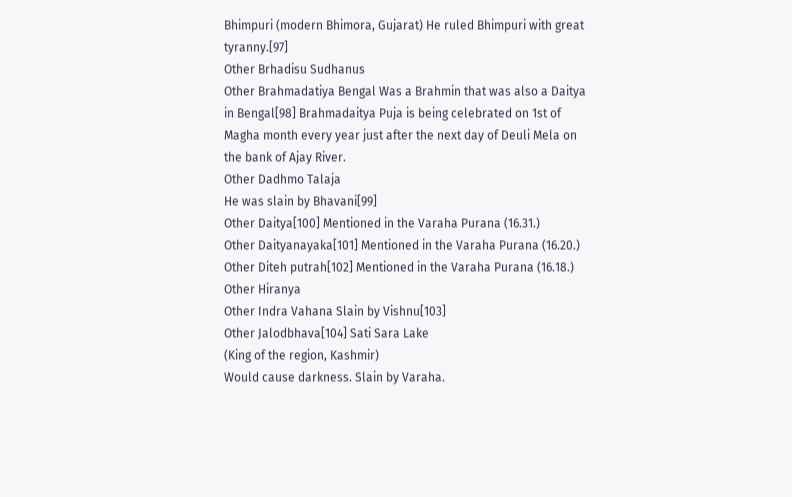Bhimpuri (modern Bhimora, Gujarat) He ruled Bhimpuri with great tyranny.[97]
Other Brhadisu Sudhanus
Other Brahmadatiya Bengal Was a Brahmin that was also a Daitya in Bengal[98] Brahmadaitya Puja is being celebrated on 1st of Magha month every year just after the next day of Deuli Mela on the bank of Ajay River.
Other Dadhmo Talaja
He was slain by Bhavani[99]
Other Daitya[100] Mentioned in the Varaha Purana (16.31.)
Other Daityanayaka[101] Mentioned in the Varaha Purana (16.20.)
Other Diteh putrah[102] Mentioned in the Varaha Purana (16.18.)
Other Hiranya
Other Indra Vahana Slain by Vishnu[103]
Other Jalodbhava[104] Sati Sara Lake
(King of the region, Kashmir)
Would cause darkness. Slain by Varaha.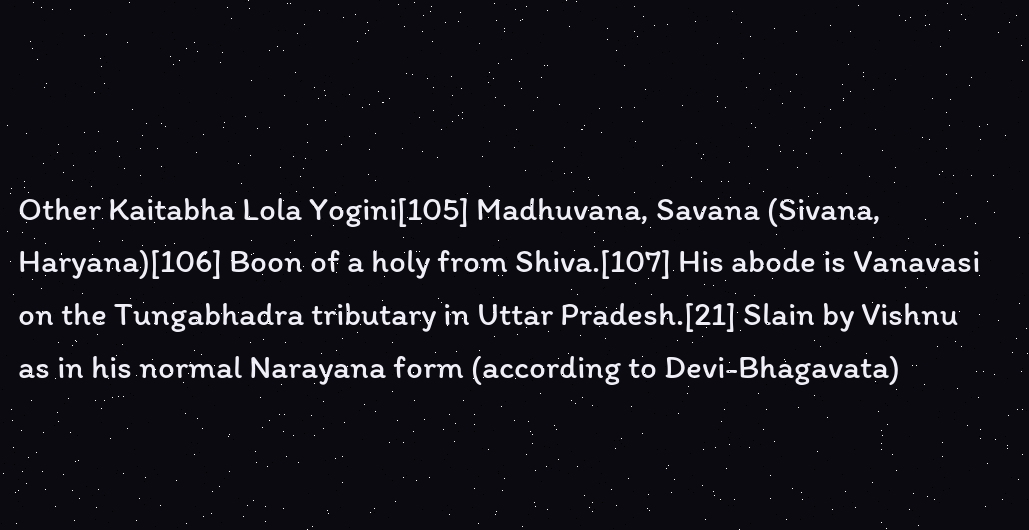Other Kaitabha Lola Yogini[105] Madhuvana, Savana (Sivana, Haryana)[106] Boon of a holy from Shiva.[107] His abode is Vanavasi on the Tungabhadra tributary in Uttar Pradesh.[21] Slain by Vishnu as in his normal Narayana form (according to Devi-Bhagavata)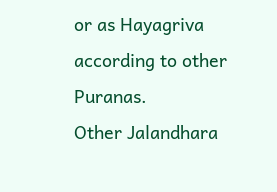or as Hayagriva according to other Puranas.
Other Jalandhara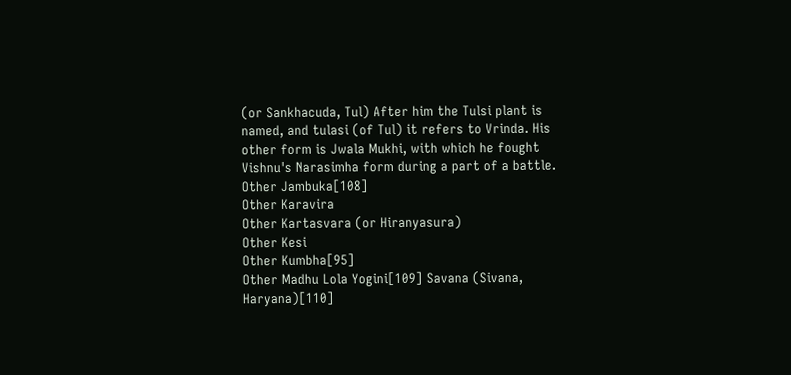(or Sankhacuda, Tul) After him the Tulsi plant is named, and tulasi (of Tul) it refers to Vrinda. His other form is Jwala Mukhi, with which he fought Vishnu's Narasimha form during a part of a battle.
Other Jambuka[108]
Other Karavira
Other Kartasvara (or Hiranyasura)
Other Kesi
Other Kumbha[95]
Other Madhu Lola Yogini[109] Savana (Sivana, Haryana)[110]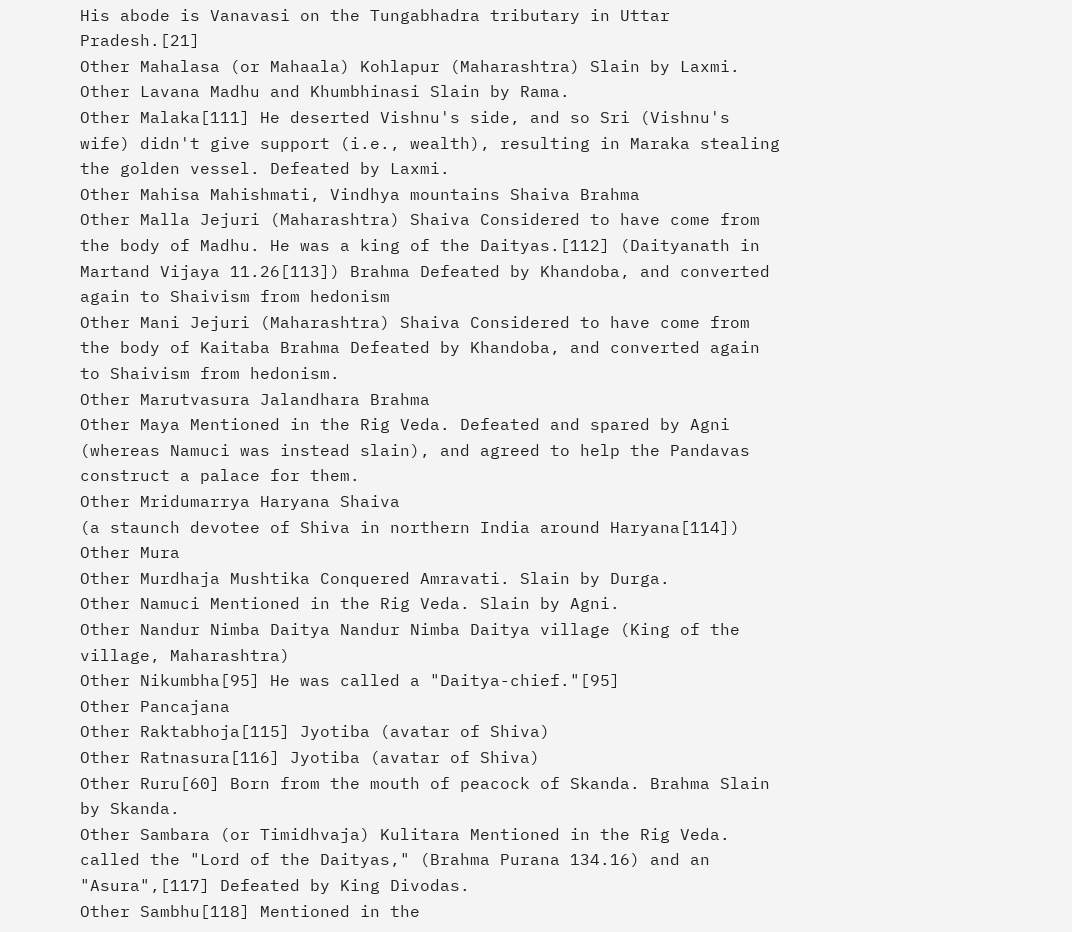His abode is Vanavasi on the Tungabhadra tributary in Uttar Pradesh.[21]
Other Mahalasa (or Mahaala) Kohlapur (Maharashtra) Slain by Laxmi.
Other Lavana Madhu and Khumbhinasi Slain by Rama.
Other Malaka[111] He deserted Vishnu's side, and so Sri (Vishnu's wife) didn't give support (i.e., wealth), resulting in Maraka stealing the golden vessel. Defeated by Laxmi.
Other Mahisa Mahishmati, Vindhya mountains Shaiva Brahma
Other Malla Jejuri (Maharashtra) Shaiva Considered to have come from the body of Madhu. He was a king of the Daityas.[112] (Daityanath in Martand Vijaya 11.26[113]) Brahma Defeated by Khandoba, and converted again to Shaivism from hedonism
Other Mani Jejuri (Maharashtra) Shaiva Considered to have come from the body of Kaitaba Brahma Defeated by Khandoba, and converted again to Shaivism from hedonism.
Other Marutvasura Jalandhara Brahma
Other Maya Mentioned in the Rig Veda. Defeated and spared by Agni (whereas Namuci was instead slain), and agreed to help the Pandavas construct a palace for them.
Other Mridumarrya Haryana Shaiva
(a staunch devotee of Shiva in northern India around Haryana[114])
Other Mura
Other Murdhaja Mushtika Conquered Amravati. Slain by Durga.
Other Namuci Mentioned in the Rig Veda. Slain by Agni.
Other Nandur Nimba Daitya Nandur Nimba Daitya village (King of the village, Maharashtra)
Other Nikumbha[95] He was called a "Daitya-chief."[95]
Other Pancajana
Other Raktabhoja[115] Jyotiba (avatar of Shiva)
Other Ratnasura[116] Jyotiba (avatar of Shiva)
Other Ruru[60] Born from the mouth of peacock of Skanda. Brahma Slain by Skanda.
Other Sambara (or Timidhvaja) Kulitara Mentioned in the Rig Veda. called the "Lord of the Daityas," (Brahma Purana 134.16) and an "Asura",[117] Defeated by King Divodas.
Other Sambhu[118] Mentioned in the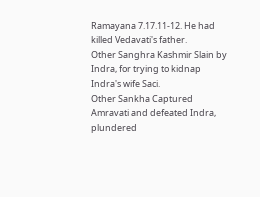Ramayana 7.17.11-12. He had killed Vedavati's father.
Other Sanghra Kashmir Slain by Indra, for trying to kidnap Indra's wife Saci.
Other Sankha Captured Amravati and defeated Indra, plundered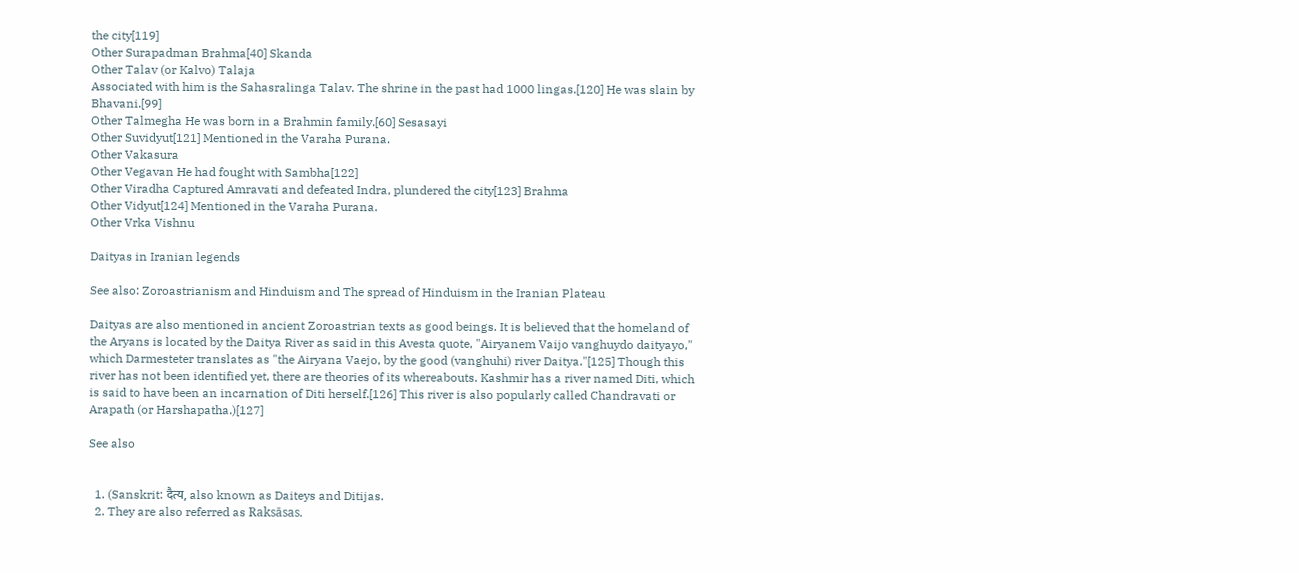the city[119]
Other Surapadman Brahma[40] Skanda
Other Talav (or Kalvo) Talaja
Associated with him is the Sahasralinga Talav. The shrine in the past had 1000 lingas.[120] He was slain by Bhavani.[99]
Other Talmegha He was born in a Brahmin family.[60] Sesasayi
Other Suvidyut[121] Mentioned in the Varaha Purana.
Other Vakasura
Other Vegavan He had fought with Sambha[122]
Other Viradha Captured Amravati and defeated Indra, plundered the city[123] Brahma
Other Vidyut[124] Mentioned in the Varaha Purana.
Other Vrka Vishnu

Daityas in Iranian legends

See also: Zoroastrianism and Hinduism and The spread of Hinduism in the Iranian Plateau

Daityas are also mentioned in ancient Zoroastrian texts as good beings. It is believed that the homeland of the Aryans is located by the Daitya River as said in this Avesta quote, "Airyanem Vaijo vanghuydo daityayo," which Darmesteter translates as "the Airyana Vaejo, by the good (vanghuhi) river Daitya."[125] Though this river has not been identified yet, there are theories of its whereabouts. Kashmir has a river named Diti, which is said to have been an incarnation of Diti herself.[126] This river is also popularly called Chandravati or Arapath (or Harshapatha.)[127]

See also


  1. (Sanskrit: दैत्य, also known as Daiteys and Ditijas.
  2. They are also referred as Raksāsas.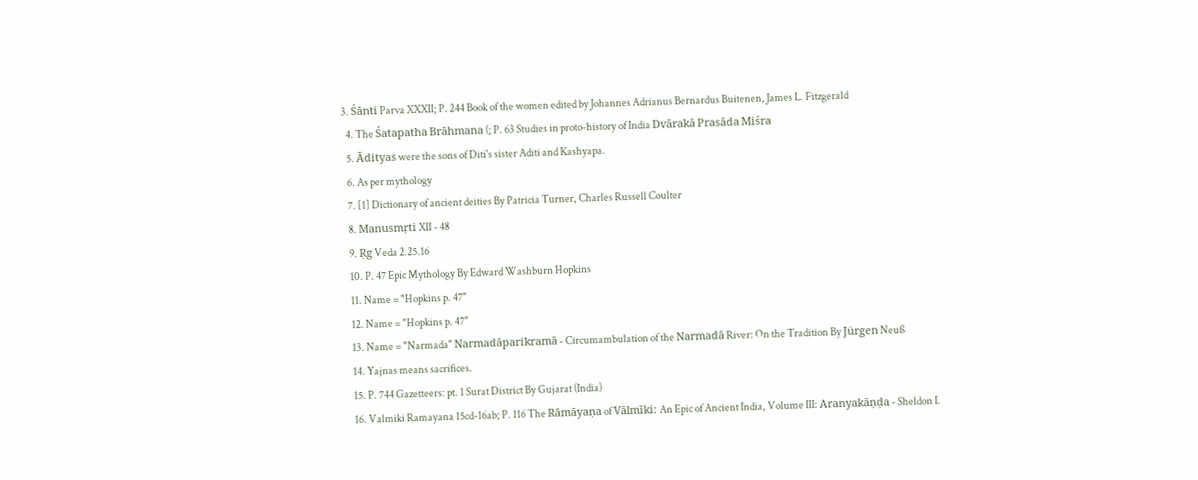3. Śānti Parva XXXII; P. 244 Book of the women edited by Johannes Adrianus Bernardus Buitenen, James L. Fitzgerald
  4. The Śatapatha Brāhmana (; P. 63 Studies in proto-history of India Dvārakā Prasāda Miśra
  5. Ādityas were the sons of Diti's sister Aditi and Kashyapa.
  6. As per mythology
  7. [1] Dictionary of ancient deities By Patricia Turner, Charles Russell Coulter
  8. Manusmṛti XII - 48
  9. Ṛg Veda 2.25.16
  10. P. 47 Epic Mythology By Edward Washburn Hopkins
  11. Name = "Hopkins p. 47"
  12. Name = "Hopkins p. 47"
  13. Name = "Narmada" Narmadāparikramā - Circumambulation of the Narmadā River: On the Tradition By Jürgen Neuß
  14. Yajnas means sacrifices.
  15. P. 744 Gazetteers: pt. 1 Surat District By Gujarat (India)
  16. Valmiki Ramayana 15cd-16ab; P. 116 The Rāmāyaṇa of Vālmīki: An Epic of Ancient India, Volume III: Aranyakāṇḍa - Sheldon I.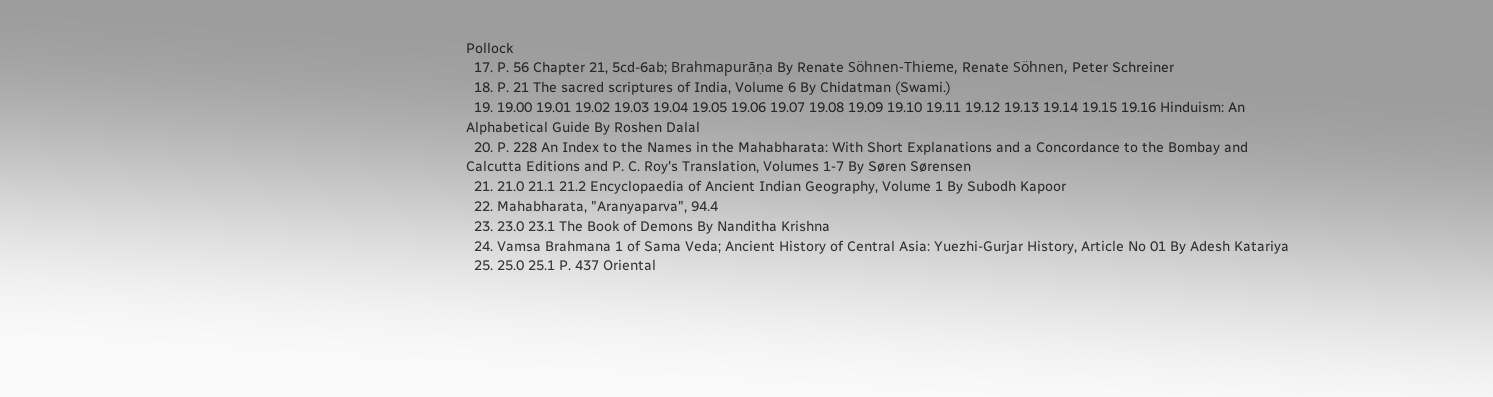Pollock
  17. P. 56 Chapter 21, 5cd-6ab; Brahmapurāṇa By Renate Söhnen-Thieme, Renate Söhnen, Peter Schreiner
  18. P. 21 The sacred scriptures of India, Volume 6 By Chidatman (Swami.)
  19. 19.00 19.01 19.02 19.03 19.04 19.05 19.06 19.07 19.08 19.09 19.10 19.11 19.12 19.13 19.14 19.15 19.16 Hinduism: An Alphabetical Guide By Roshen Dalal
  20. P. 228 An Index to the Names in the Mahabharata: With Short Explanations and a Concordance to the Bombay and Calcutta Editions and P. C. Roy's Translation, Volumes 1-7 By Søren Sørensen
  21. 21.0 21.1 21.2 Encyclopaedia of Ancient Indian Geography, Volume 1 By Subodh Kapoor
  22. Mahabharata, "Aranyaparva", 94.4
  23. 23.0 23.1 The Book of Demons By Nanditha Krishna
  24. Vamsa Brahmana 1 of Sama Veda; Ancient History of Central Asia: Yuezhi-Gurjar History, Article No 01 By Adesh Katariya
  25. 25.0 25.1 P. 437 Oriental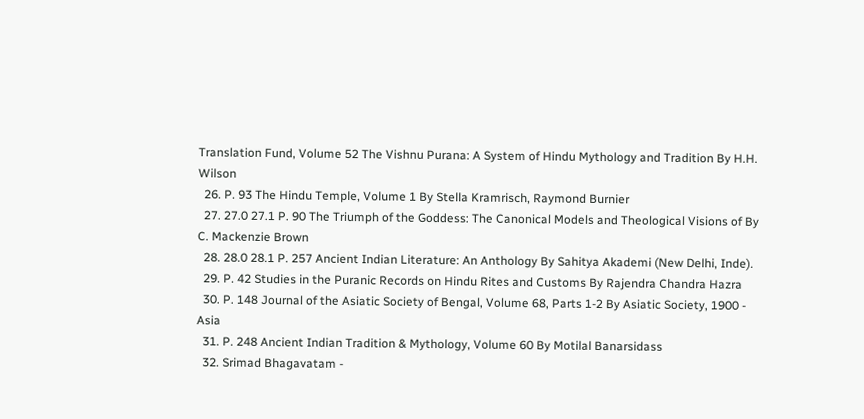Translation Fund, Volume 52 The Vishnu Purana: A System of Hindu Mythology and Tradition By H.H. Wilson
  26. P. 93 The Hindu Temple, Volume 1 By Stella Kramrisch, Raymond Burnier
  27. 27.0 27.1 P. 90 The Triumph of the Goddess: The Canonical Models and Theological Visions of By C. Mackenzie Brown
  28. 28.0 28.1 P. 257 Ancient Indian Literature: An Anthology By Sahitya Akademi (New Delhi, Inde).
  29. P. 42 Studies in the Puranic Records on Hindu Rites and Customs By Rajendra Chandra Hazra
  30. P. 148 Journal of the Asiatic Society of Bengal, Volume 68, Parts 1-2 By Asiatic Society, 1900 - Asia
  31. P. 248 Ancient Indian Tradition & Mythology, Volume 60 By Motilal Banarsidass
  32. Srimad Bhagavatam -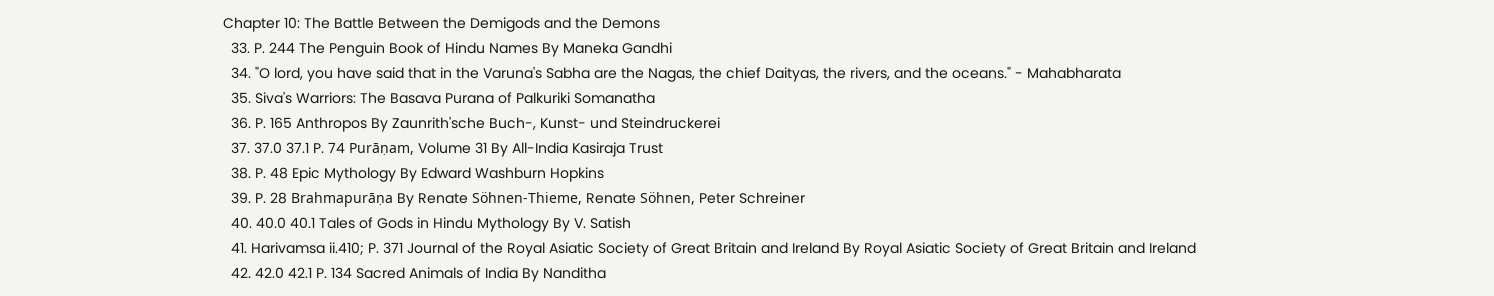Chapter 10: The Battle Between the Demigods and the Demons
  33. P. 244 The Penguin Book of Hindu Names By Maneka Gandhi
  34. "O lord, you have said that in the Varuna's Sabha are the Nagas, the chief Daityas, the rivers, and the oceans." - Mahabharata
  35. Siva's Warriors: The Basava Purana of Palkuriki Somanatha
  36. P. 165 Anthropos By Zaunrith'sche Buch-, Kunst- und Steindruckerei
  37. 37.0 37.1 P. 74 Purāṇam, Volume 31 By All-India Kasiraja Trust
  38. P. 48 Epic Mythology By Edward Washburn Hopkins
  39. P. 28 Brahmapurāṇa By Renate Söhnen-Thieme, Renate Söhnen, Peter Schreiner
  40. 40.0 40.1 Tales of Gods in Hindu Mythology By V. Satish
  41. Harivamsa ii.410; P. 371 Journal of the Royal Asiatic Society of Great Britain and Ireland By Royal Asiatic Society of Great Britain and Ireland
  42. 42.0 42.1 P. 134 Sacred Animals of India By Nanditha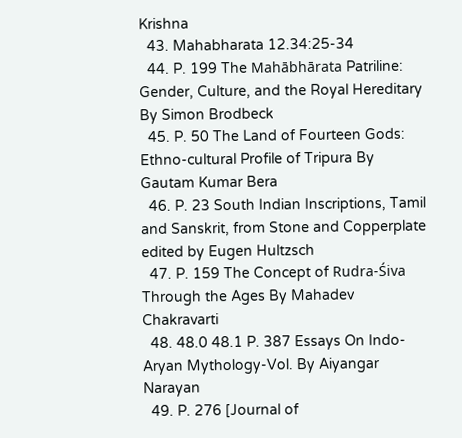Krishna
  43. Mahabharata 12.34:25-34
  44. P. 199 The Mahābhārata Patriline: Gender, Culture, and the Royal Hereditary By Simon Brodbeck
  45. P. 50 The Land of Fourteen Gods: Ethno-cultural Profile of Tripura By Gautam Kumar Bera
  46. P. 23 South Indian Inscriptions, Tamil and Sanskrit, from Stone and Copperplate edited by Eugen Hultzsch
  47. P. 159 The Concept of Rudra-Śiva Through the Ages By Mahadev Chakravarti
  48. 48.0 48.1 P. 387 Essays On Indo-Aryan Mythology-Vol. By Aiyangar Narayan
  49. P. 276 [Journal of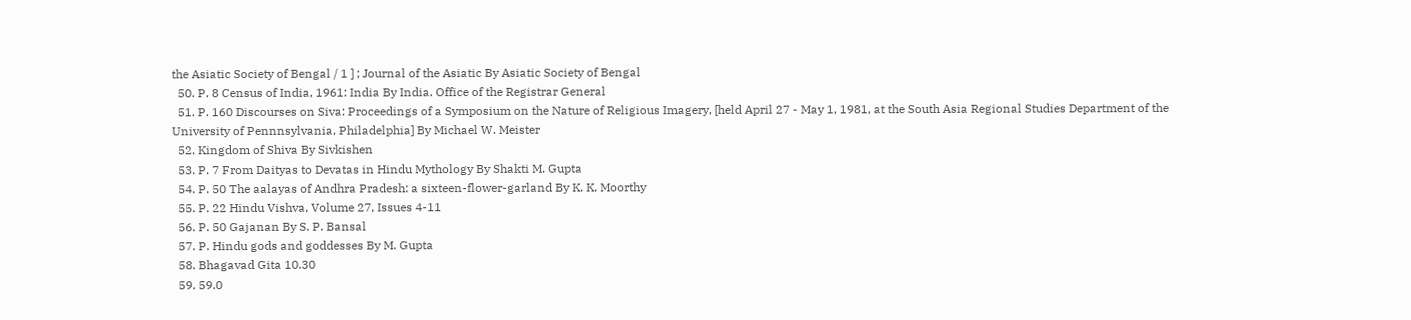the Asiatic Society of Bengal / 1 ] ; Journal of the Asiatic By Asiatic Society of Bengal
  50. P. 8 Census of India, 1961: India By India. Office of the Registrar General
  51. P. 160 Discourses on Siva: Proceedings of a Symposium on the Nature of Religious Imagery, [held April 27 - May 1, 1981, at the South Asia Regional Studies Department of the University of Pennnsylvania, Philadelphia] By Michael W. Meister
  52. Kingdom of Shiva By Sivkishen
  53. P. 7 From Daityas to Devatas in Hindu Mythology By Shakti M. Gupta
  54. P. 50 The aalayas of Andhra Pradesh: a sixteen-flower-garland By K. K. Moorthy
  55. P. 22 Hindu Vishva, Volume 27, Issues 4-11
  56. P. 50 Gajanan By S. P. Bansal
  57. P. Hindu gods and goddesses By M. Gupta
  58. Bhagavad Gita 10.30
  59. 59.0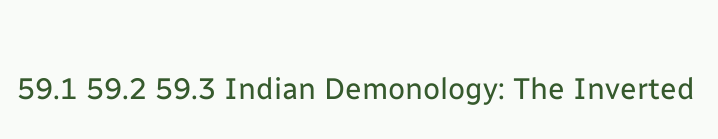59.1 59.2 59.3 Indian Demonology: The Inverted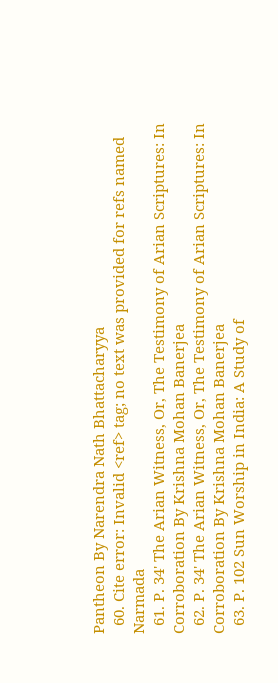Pantheon By Narendra Nath Bhattacharyya
  60. Cite error: Invalid <ref> tag; no text was provided for refs named Narmada
  61. P. 34' The Arian Witness, Or, The Testimony of Arian Scriptures: In Corroboration By Krishna Mohan Banerjea
  62. P. 34' The Arian Witness, Or, The Testimony of Arian Scriptures: In Corroboration By Krishna Mohan Banerjea
  63. P. 102 Sun Worship in India: A Study of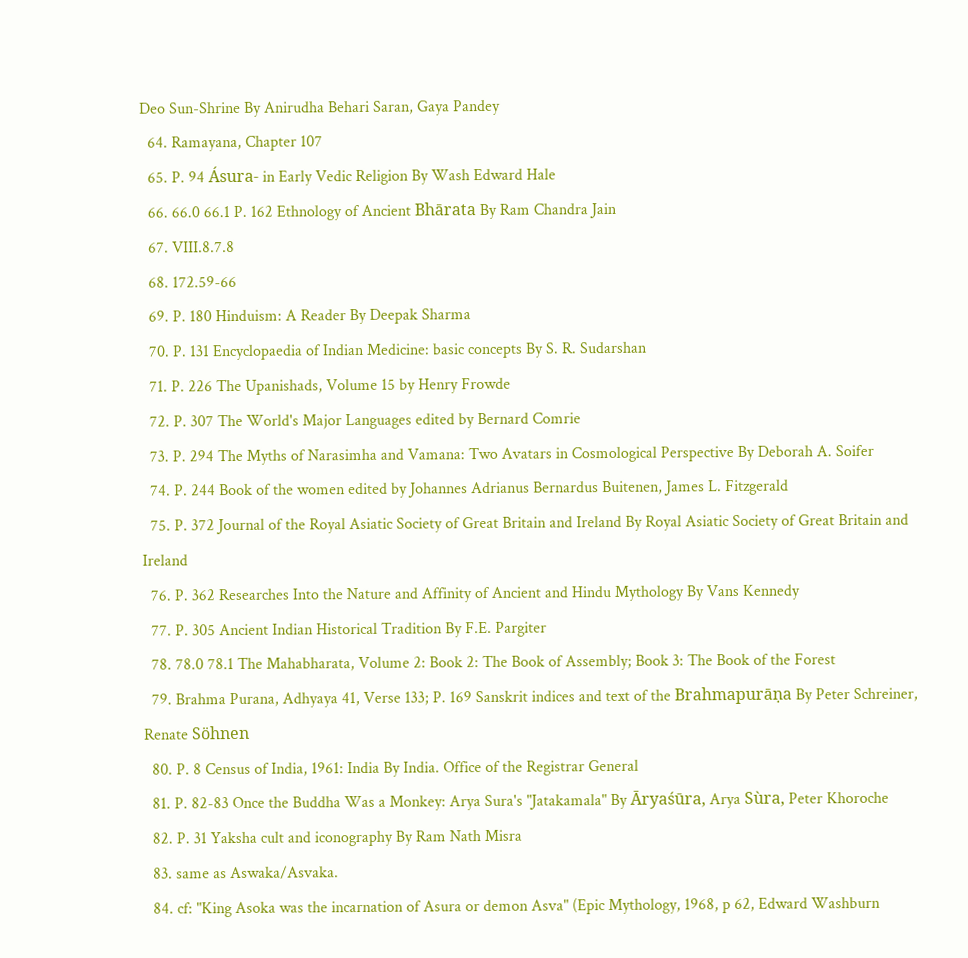Deo Sun-Shrine By Anirudha Behari Saran, Gaya Pandey
  64. Ramayana, Chapter 107
  65. P. 94 Ásura- in Early Vedic Religion By Wash Edward Hale
  66. 66.0 66.1 P. 162 Ethnology of Ancient Bhārata By Ram Chandra Jain
  67. VIII.8.7.8
  68. 172.59-66
  69. P. 180 Hinduism: A Reader By Deepak Sharma
  70. P. 131 Encyclopaedia of Indian Medicine: basic concepts By S. R. Sudarshan
  71. P. 226 The Upanishads, Volume 15 by Henry Frowde
  72. P. 307 The World's Major Languages edited by Bernard Comrie
  73. P. 294 The Myths of Narasimha and Vamana: Two Avatars in Cosmological Perspective By Deborah A. Soifer
  74. P. 244 Book of the women edited by Johannes Adrianus Bernardus Buitenen, James L. Fitzgerald
  75. P. 372 Journal of the Royal Asiatic Society of Great Britain and Ireland By Royal Asiatic Society of Great Britain and Ireland
  76. P. 362 Researches Into the Nature and Affinity of Ancient and Hindu Mythology By Vans Kennedy
  77. P. 305 Ancient Indian Historical Tradition By F.E. Pargiter
  78. 78.0 78.1 The Mahabharata, Volume 2: Book 2: The Book of Assembly; Book 3: The Book of the Forest
  79. Brahma Purana, Adhyaya 41, Verse 133; P. 169 Sanskrit indices and text of the Brahmapurāṇa By Peter Schreiner, Renate Söhnen
  80. P. 8 Census of India, 1961: India By India. Office of the Registrar General
  81. P. 82-83 Once the Buddha Was a Monkey: Arya Sura's "Jatakamala" By Āryaśūra, Arya Sùra, Peter Khoroche
  82. P. 31 Yaksha cult and iconography By Ram Nath Misra
  83. same as Aswaka/Asvaka.
  84. cf: "King Asoka was the incarnation of Asura or demon Asva" (Epic Mythology, 1968, p 62, Edward Washburn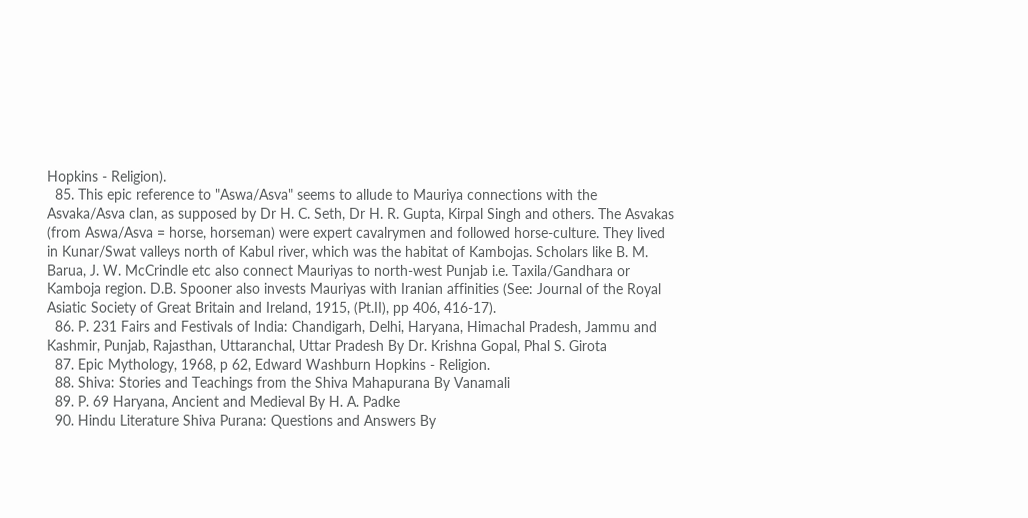Hopkins - Religion).
  85. This epic reference to "Aswa/Asva" seems to allude to Mauriya connections with the Asvaka/Asva clan, as supposed by Dr H. C. Seth, Dr H. R. Gupta, Kirpal Singh and others. The Asvakas (from Aswa/Asva = horse, horseman) were expert cavalrymen and followed horse-culture. They lived in Kunar/Swat valleys north of Kabul river, which was the habitat of Kambojas. Scholars like B. M. Barua, J. W. McCrindle etc also connect Mauriyas to north-west Punjab i.e. Taxila/Gandhara or Kamboja region. D.B. Spooner also invests Mauriyas with Iranian affinities (See: Journal of the Royal Asiatic Society of Great Britain and Ireland, 1915, (Pt.II), pp 406, 416-17).
  86. P. 231 Fairs and Festivals of India: Chandigarh, Delhi, Haryana, Himachal Pradesh, Jammu and Kashmir, Punjab, Rajasthan, Uttaranchal, Uttar Pradesh By Dr. Krishna Gopal, Phal S. Girota
  87. Epic Mythology, 1968, p 62, Edward Washburn Hopkins - Religion.
  88. Shiva: Stories and Teachings from the Shiva Mahapurana By Vanamali
  89. P. 69 Haryana, Ancient and Medieval By H. A. Padke
  90. Hindu Literature Shiva Purana: Questions and Answers By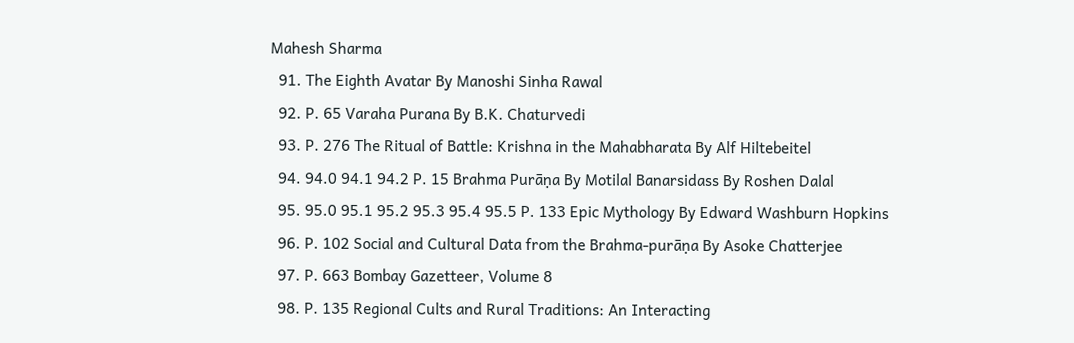Mahesh Sharma
  91. The Eighth Avatar By Manoshi Sinha Rawal
  92. P. 65 Varaha Purana By B.K. Chaturvedi
  93. P. 276 The Ritual of Battle: Krishna in the Mahabharata By Alf Hiltebeitel
  94. 94.0 94.1 94.2 P. 15 Brahma Purāṇa By Motilal Banarsidass By Roshen Dalal
  95. 95.0 95.1 95.2 95.3 95.4 95.5 P. 133 Epic Mythology By Edward Washburn Hopkins
  96. P. 102 Social and Cultural Data from the Brahma-purāṇa By Asoke Chatterjee
  97. P. 663 Bombay Gazetteer, Volume 8
  98. P. 135 Regional Cults and Rural Traditions: An Interacting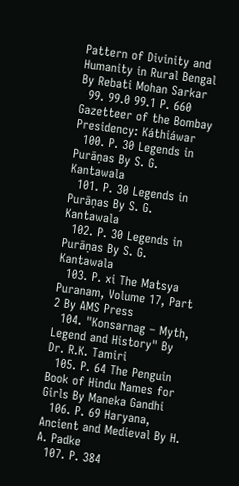Pattern of Divinity and Humanity in Rural Bengal By Rebati Mohan Sarkar
  99. 99.0 99.1 P. 660 Gazetteer of the Bombay Presidency: Káthiáwar
  100. P. 30 Legends in Purāṇas By S. G. Kantawala
  101. P. 30 Legends in Purāṇas By S. G. Kantawala
  102. P. 30 Legends in Purāṇas By S. G. Kantawala
  103. P. xi The Matsya Puranam, Volume 17, Part 2 By AMS Press
  104. "Konsarnag – Myth, Legend and History" By Dr. R.K. Tamiri
  105. P. 64 The Penguin Book of Hindu Names for Girls By Maneka Gandhi
  106. P. 69 Haryana, Ancient and Medieval By H. A. Padke
  107. P. 384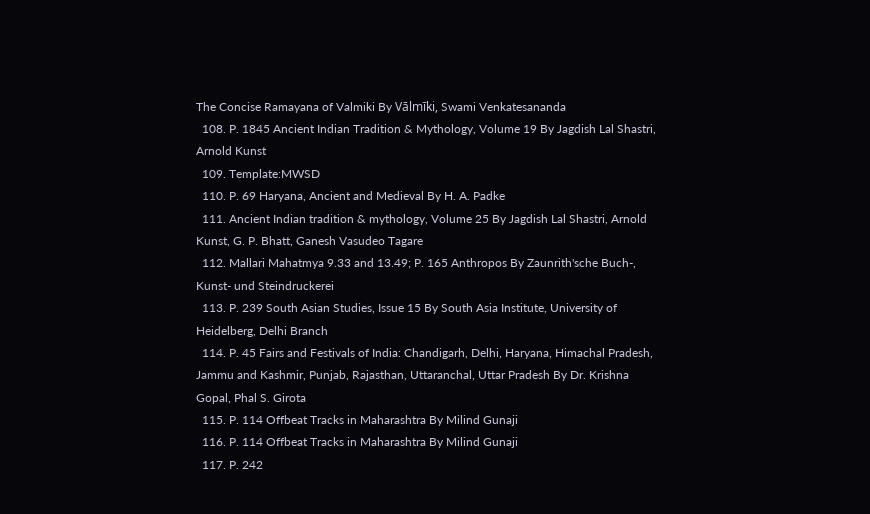The Concise Ramayana of Valmiki By Vālmīki, Swami Venkatesananda
  108. P. 1845 Ancient Indian Tradition & Mythology, Volume 19 By Jagdish Lal Shastri, Arnold Kunst
  109. Template:MWSD
  110. P. 69 Haryana, Ancient and Medieval By H. A. Padke
  111. Ancient Indian tradition & mythology, Volume 25 By Jagdish Lal Shastri, Arnold Kunst, G. P. Bhatt, Ganesh Vasudeo Tagare
  112. Mallari Mahatmya 9.33 and 13.49; P. 165 Anthropos By Zaunrith'sche Buch-, Kunst- und Steindruckerei
  113. P. 239 South Asian Studies, Issue 15 By South Asia Institute, University of Heidelberg, Delhi Branch
  114. P. 45 Fairs and Festivals of India: Chandigarh, Delhi, Haryana, Himachal Pradesh, Jammu and Kashmir, Punjab, Rajasthan, Uttaranchal, Uttar Pradesh By Dr. Krishna Gopal, Phal S. Girota
  115. P. 114 Offbeat Tracks in Maharashtra By Milind Gunaji
  116. P. 114 Offbeat Tracks in Maharashtra By Milind Gunaji
  117. P. 242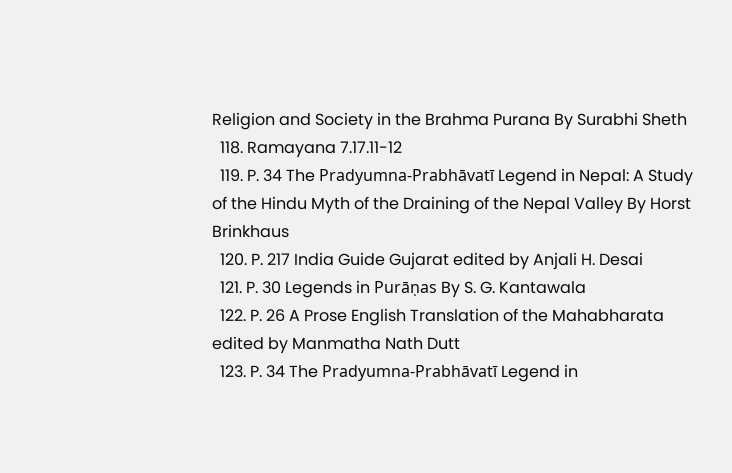Religion and Society in the Brahma Purana By Surabhi Sheth
  118. Ramayana 7.17.11-12
  119. P. 34 The Pradyumna-Prabhāvatī Legend in Nepal: A Study of the Hindu Myth of the Draining of the Nepal Valley By Horst Brinkhaus
  120. P. 217 India Guide Gujarat edited by Anjali H. Desai
  121. P. 30 Legends in Purāṇas By S. G. Kantawala
  122. P. 26 A Prose English Translation of the Mahabharata edited by Manmatha Nath Dutt
  123. P. 34 The Pradyumna-Prabhāvatī Legend in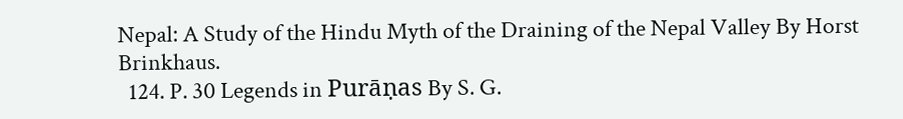Nepal: A Study of the Hindu Myth of the Draining of the Nepal Valley By Horst Brinkhaus.
  124. P. 30 Legends in Purāṇas By S. G.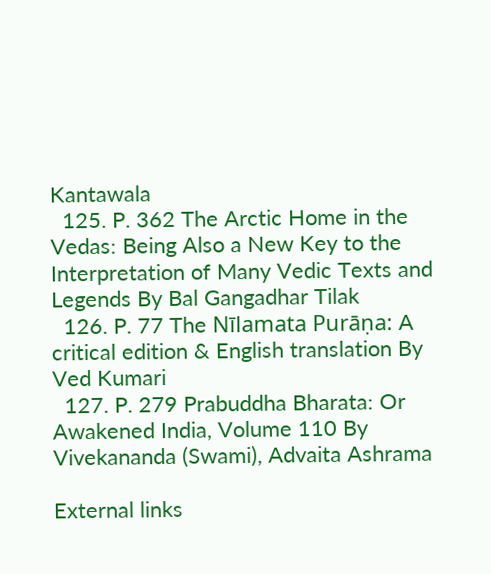Kantawala
  125. P. 362 The Arctic Home in the Vedas: Being Also a New Key to the Interpretation of Many Vedic Texts and Legends By Bal Gangadhar Tilak
  126. P. 77 The Nīlamata Purāṇa: A critical edition & English translation By Ved Kumari
  127. P. 279 Prabuddha Bharata: Or Awakened India, Volume 110 By Vivekananda (Swami), Advaita Ashrama

External links